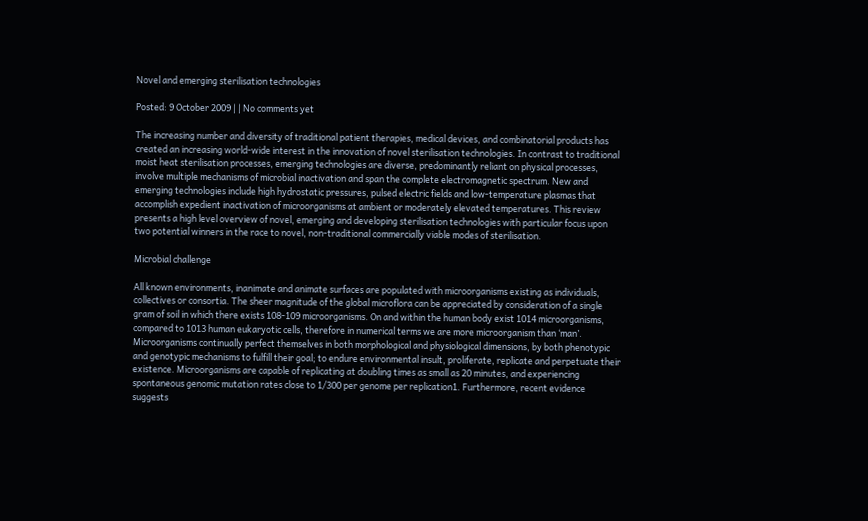Novel and emerging sterilisation technologies

Posted: 9 October 2009 | | No comments yet

The increasing number and diversity of traditional patient therapies, medical devices, and combinatorial products has created an increasing world-wide interest in the innovation of novel sterilisation technologies. In contrast to traditional moist heat sterilisation processes, emerging technologies are diverse, predominantly reliant on physical processes, involve multiple mechanisms of microbial inactivation and span the complete electromagnetic spectrum. New and emerging technologies include high hydrostatic pressures, pulsed electric fields and low-temperature plasmas that accomplish expedient inactivation of microorganisms at ambient or moderately elevated temperatures. This review presents a high level overview of novel, emerging and developing sterilisation technologies with particular focus upon two potential winners in the race to novel, non-traditional commercially viable modes of sterilisation.

Microbial challenge

All known environments, inanimate and animate surfaces are populated with microorganisms existing as individuals, collectives or consortia. The sheer magnitude of the global microflora can be appreciated by consideration of a single gram of soil in which there exists 108-109 microorganisms. On and within the human body exist 1014 microorganisms, compared to 1013 human eukaryotic cells, therefore in numerical terms we are more microorganism than ‘man’. Microorganisms continually perfect themselves in both morphological and physiological dimensions, by both phenotypic and genotypic mechanisms to fulfill their goal; to endure environmental insult, proliferate, replicate and perpetuate their existence. Microorganisms are capable of replicating at doubling times as small as 20 minutes, and experiencing spontaneous genomic mutation rates close to 1/300 per genome per replication1. Furthermore, recent evidence suggests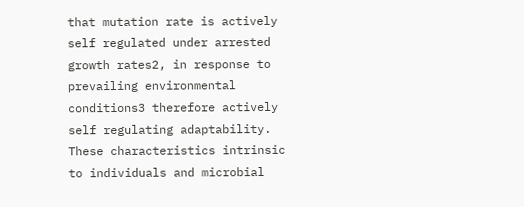that mutation rate is actively self regulated under arrested growth rates2, in response to prevailing environmental conditions3 therefore actively self regulating adaptability. These characteristics intrinsic to individuals and microbial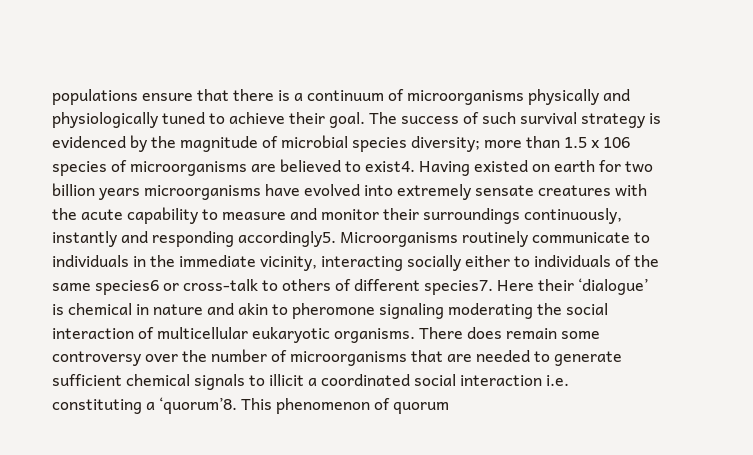populations ensure that there is a continuum of microorganisms physically and physiologically tuned to achieve their goal. The success of such survival strategy is evidenced by the magnitude of microbial species diversity; more than 1.5 x 106 species of microorganisms are believed to exist4. Having existed on earth for two billion years microorganisms have evolved into extremely sensate creatures with the acute capability to measure and monitor their surroundings continuously, instantly and responding accordingly5. Microorganisms routinely communicate to individuals in the immediate vicinity, interacting socially either to individuals of the same species6 or cross-talk to others of different species7. Here their ‘dialogue’ is chemical in nature and akin to pheromone signaling moderating the social interaction of multicellular eukaryotic organisms. There does remain some controversy over the number of microorganisms that are needed to generate sufficient chemical signals to illicit a coordinated social interaction i.e. constituting a ‘quorum’8. This phenomenon of quorum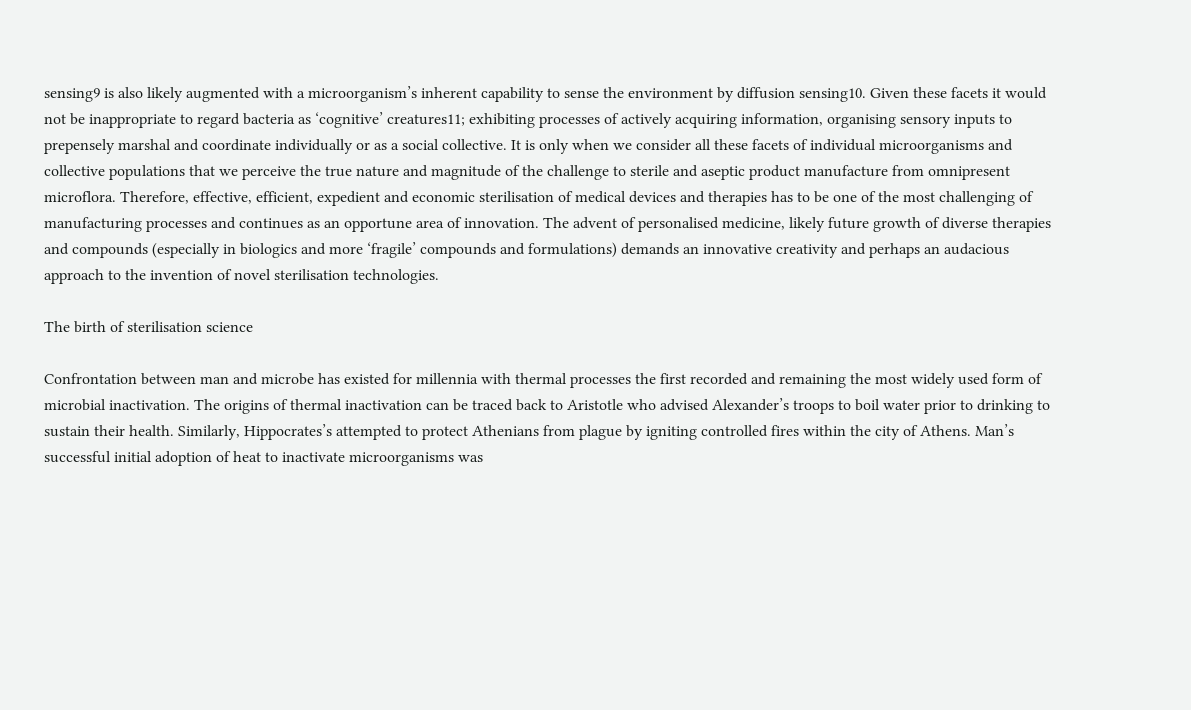sensing9 is also likely augmented with a microorganism’s inherent capability to sense the environment by diffusion sensing10. Given these facets it would not be inappropriate to regard bacteria as ‘cognitive’ creatures11; exhibiting processes of actively acquiring information, organising sensory inputs to prepensely marshal and coordinate individually or as a social collective. It is only when we consider all these facets of individual microorganisms and collective populations that we perceive the true nature and magnitude of the challenge to sterile and aseptic product manufacture from omnipresent microflora. Therefore, effective, efficient, expedient and economic sterilisation of medical devices and therapies has to be one of the most challenging of manufacturing processes and continues as an opportune area of innovation. The advent of personalised medicine, likely future growth of diverse therapies and compounds (especially in biologics and more ‘fragile’ compounds and formulations) demands an innovative creativity and perhaps an audacious approach to the invention of novel sterilisation technologies.

The birth of sterilisation science

Confrontation between man and microbe has existed for millennia with thermal processes the first recorded and remaining the most widely used form of microbial inactivation. The origins of thermal inactivation can be traced back to Aristotle who advised Alexander’s troops to boil water prior to drinking to sustain their health. Similarly, Hippocrates’s attempted to protect Athenians from plague by igniting controlled fires within the city of Athens. Man’s successful initial adoption of heat to inactivate microorganisms was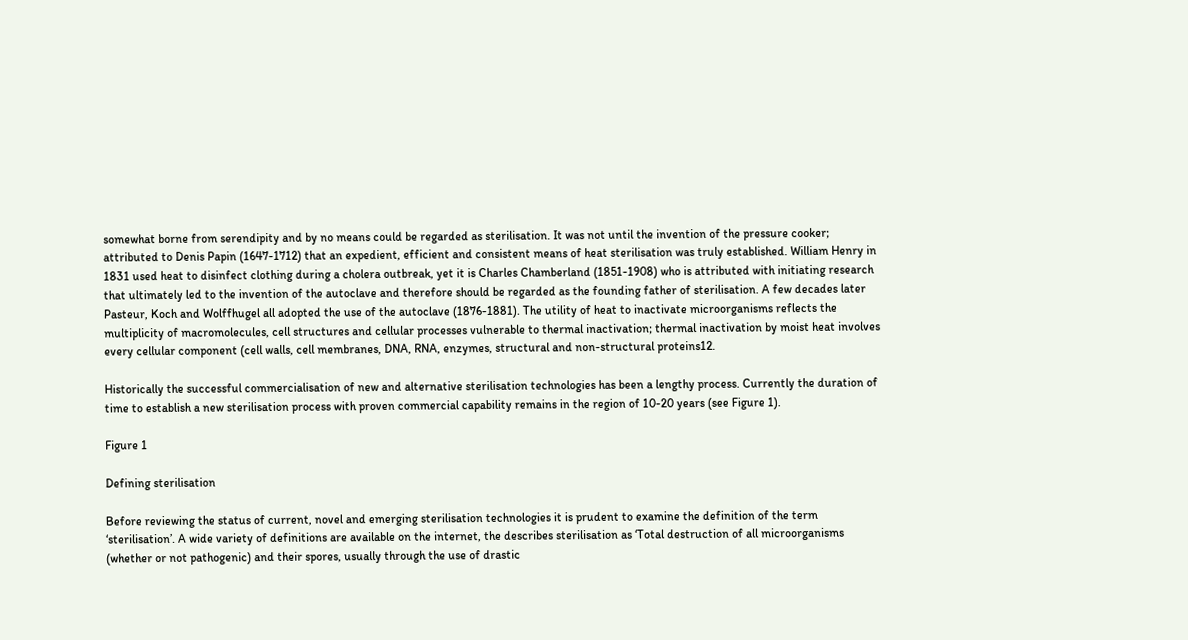somewhat borne from serendipity and by no means could be regarded as sterilisation. It was not until the invention of the pressure cooker; attributed to Denis Papin (1647-1712) that an expedient, efficient and consistent means of heat sterilisation was truly established. William Henry in 1831 used heat to disinfect clothing during a cholera outbreak, yet it is Charles Chamberland (1851-1908) who is attributed with initiating research that ultimately led to the invention of the autoclave and therefore should be regarded as the founding father of sterilisation. A few decades later Pasteur, Koch and Wolffhugel all adopted the use of the autoclave (1876-1881). The utility of heat to inactivate microorganisms reflects the multiplicity of macromolecules, cell structures and cellular processes vulnerable to thermal inactivation; thermal inactivation by moist heat involves every cellular component (cell walls, cell membranes, DNA, RNA, enzymes, structural and non-structural proteins12.

Historically the successful commercialisation of new and alternative sterilisation technologies has been a lengthy process. Currently the duration of time to establish a new sterilisation process with proven commercial capability remains in the region of 10-20 years (see Figure 1).

Figure 1

Defining sterilisation

Before reviewing the status of current, novel and emerging sterilisation technologies it is prudent to examine the definition of the term ‘sterilisation’. A wide variety of definitions are available on the internet, the describes sterilisation as ‘Total destruction of all microorganisms (whether or not pathogenic) and their spores, usually through the use of drastic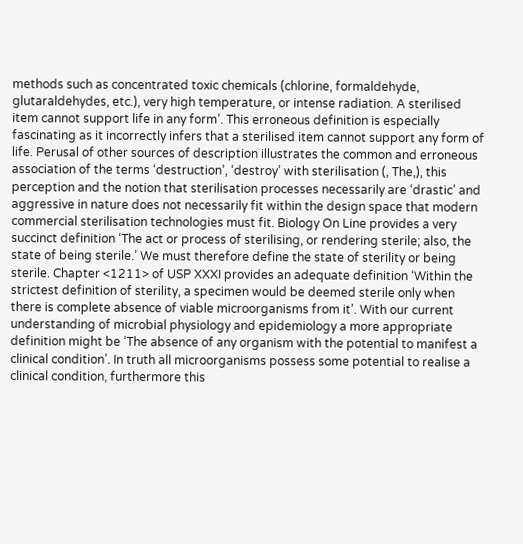methods such as concentrated toxic chemicals (chlorine, formaldehyde, glutaraldehydes, etc.), very high temperature, or intense radiation. A sterilised item cannot support life in any form’. This erroneous definition is especially fascinating as it incorrectly infers that a sterilised item cannot support any form of life. Perusal of other sources of description illustrates the common and erroneous association of the terms ‘destruction’, ‘destroy’ with sterilisation (, The,), this perception and the notion that sterilisation processes necessarily are ‘drastic’ and aggressive in nature does not necessarily fit within the design space that modern commercial sterilisation technologies must fit. Biology On Line provides a very succinct definition ‘The act or process of sterilising, or rendering sterile; also, the state of being sterile.’ We must therefore define the state of sterility or being sterile. Chapter <1211> of USP XXXI provides an adequate definition ‘Within the strictest definition of sterility, a specimen would be deemed sterile only when there is complete absence of viable microorganisms from it’. With our current understanding of microbial physiology and epidemiology a more appropriate definition might be ‘The absence of any organism with the potential to manifest a clinical condition’. In truth all microorganisms possess some potential to realise a clinical condition, furthermore this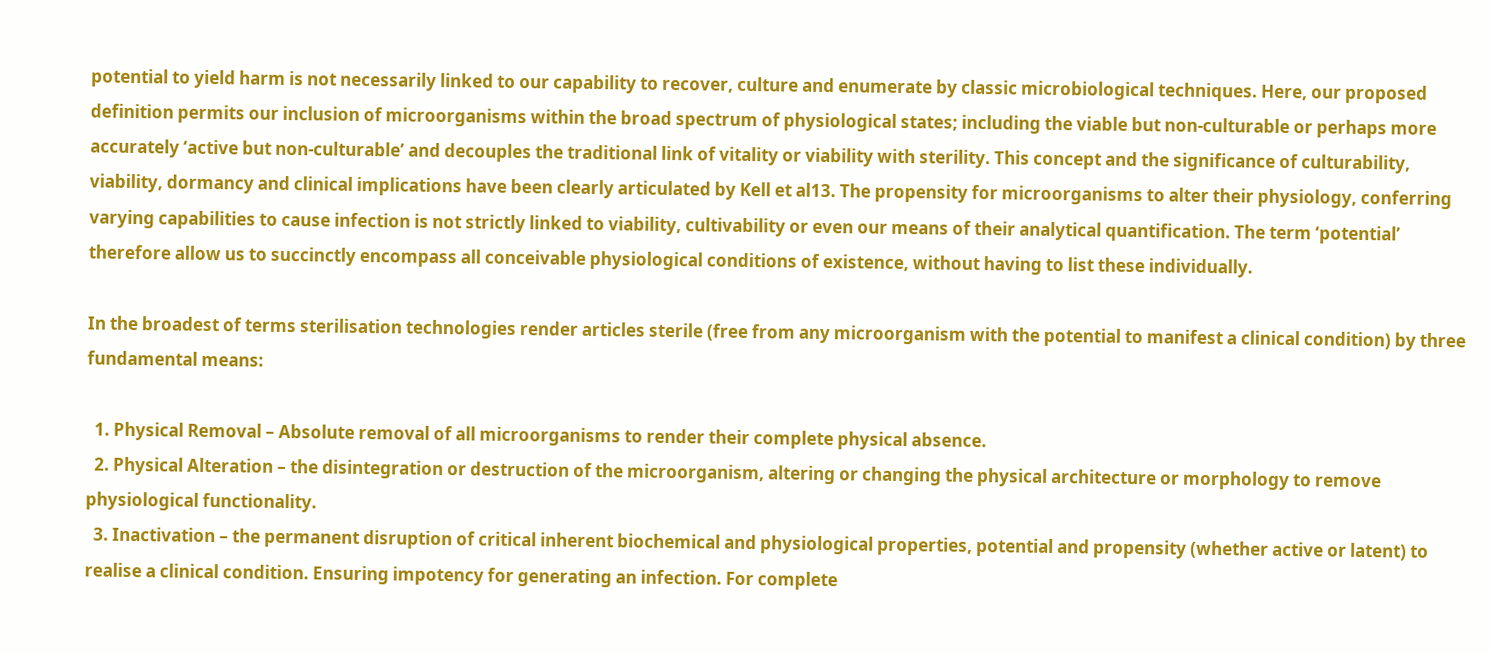potential to yield harm is not necessarily linked to our capability to recover, culture and enumerate by classic microbiological techniques. Here, our proposed definition permits our inclusion of microorganisms within the broad spectrum of physiological states; including the viable but non-culturable or perhaps more accurately ‘active but non-culturable’ and decouples the traditional link of vitality or viability with sterility. This concept and the significance of culturability, viability, dormancy and clinical implications have been clearly articulated by Kell et al13. The propensity for microorganisms to alter their physiology, conferring varying capabilities to cause infection is not strictly linked to viability, cultivability or even our means of their analytical quantification. The term ‘potential’ therefore allow us to succinctly encompass all conceivable physiological conditions of existence, without having to list these individually.

In the broadest of terms sterilisation technologies render articles sterile (free from any microorganism with the potential to manifest a clinical condition) by three fundamental means:

  1. Physical Removal – Absolute removal of all microorganisms to render their complete physical absence.
  2. Physical Alteration – the disintegration or destruction of the microorganism, altering or changing the physical architecture or morphology to remove physiological functionality.
  3. Inactivation – the permanent disruption of critical inherent biochemical and physiological properties, potential and propensity (whether active or latent) to realise a clinical condition. Ensuring impotency for generating an infection. For complete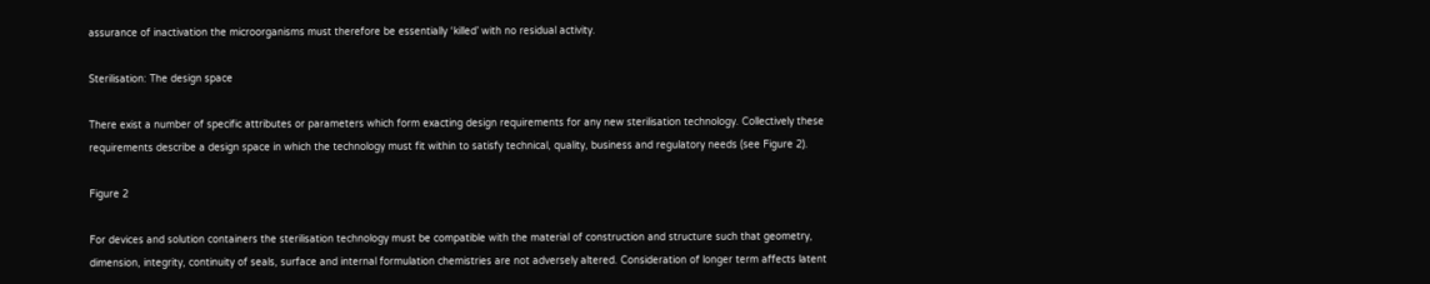assurance of inactivation the microorganisms must therefore be essentially ‘killed’ with no residual activity.

Sterilisation: The design space

There exist a number of specific attributes or parameters which form exacting design requirements for any new sterilisation technology. Collectively these requirements describe a design space in which the technology must fit within to satisfy technical, quality, business and regulatory needs (see Figure 2).

Figure 2

For devices and solution containers the sterilisation technology must be compatible with the material of construction and structure such that geometry, dimension, integrity, continuity of seals, surface and internal formulation chemistries are not adversely altered. Consideration of longer term affects latent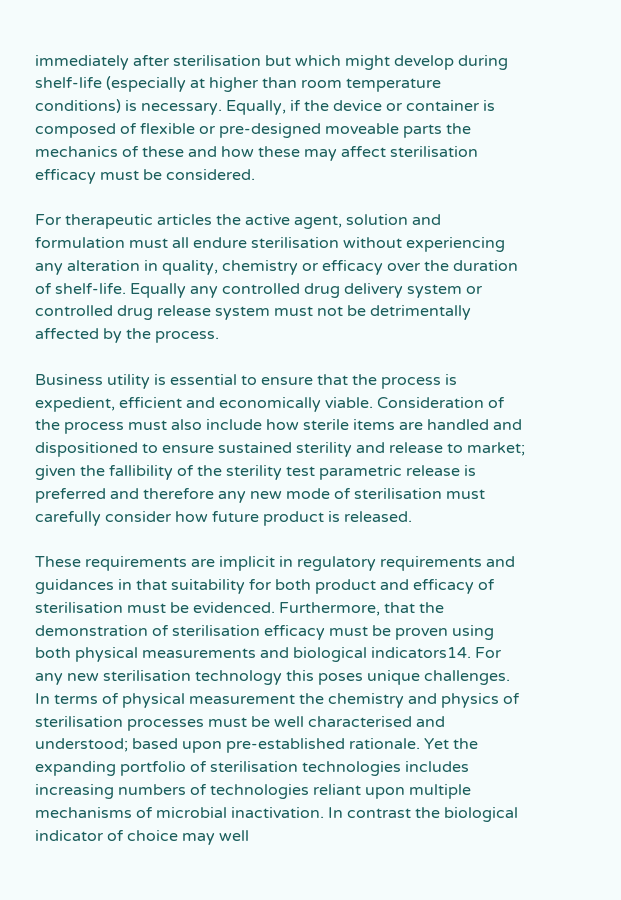immediately after sterilisation but which might develop during shelf-life (especially at higher than room temperature conditions) is necessary. Equally, if the device or container is composed of flexible or pre-designed moveable parts the mechanics of these and how these may affect sterilisation efficacy must be considered.

For therapeutic articles the active agent, solution and formulation must all endure sterilisation without experiencing any alteration in quality, chemistry or efficacy over the duration of shelf-life. Equally any controlled drug delivery system or controlled drug release system must not be detrimentally affected by the process.

Business utility is essential to ensure that the process is expedient, efficient and economically viable. Consideration of the process must also include how sterile items are handled and dispositioned to ensure sustained sterility and release to market; given the fallibility of the sterility test parametric release is preferred and therefore any new mode of sterilisation must carefully consider how future product is released.

These requirements are implicit in regulatory requirements and guidances in that suitability for both product and efficacy of sterilisation must be evidenced. Furthermore, that the demonstration of sterilisation efficacy must be proven using both physical measurements and biological indicators14. For any new sterilisation technology this poses unique challenges. In terms of physical measurement the chemistry and physics of sterilisation processes must be well characterised and understood; based upon pre-established rationale. Yet the expanding portfolio of sterilisation technologies includes increasing numbers of technologies reliant upon multiple mechanisms of microbial inactivation. In contrast the biological indicator of choice may well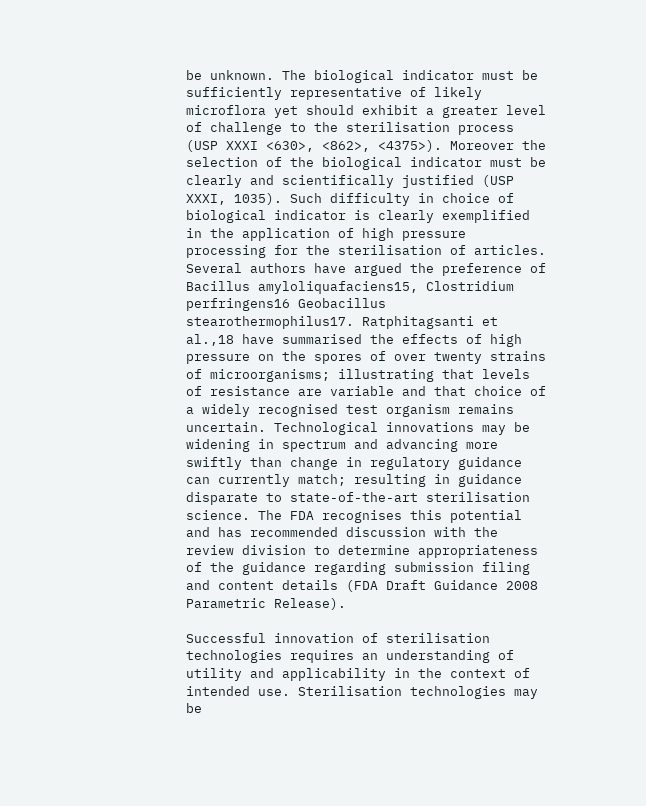be unknown. The biological indicator must be sufficiently representative of likely microflora yet should exhibit a greater level of challenge to the sterilisation process (USP XXXI <630>, <862>, <4375>). Moreover the selection of the biological indicator must be clearly and scientifically justified (USP XXXI, 1035). Such difficulty in choice of biological indicator is clearly exemplified in the application of high pressure processing for the sterilisation of articles. Several authors have argued the preference of Bacillus amyloliquafaciens15, Clostridium perfringens16 Geobacillus stearothermophilus17. Ratphitagsanti et al.,18 have summarised the effects of high pressure on the spores of over twenty strains of microorganisms; illustrating that levels of resistance are variable and that choice of a widely recognised test organism remains uncertain. Technological innovations may be widening in spectrum and advancing more swiftly than change in regulatory guidance can currently match; resulting in guidance disparate to state-of-the-art sterilisation science. The FDA recognises this potential and has recommended discussion with the review division to determine appropriateness of the guidance regarding submission filing and content details (FDA Draft Guidance 2008 Parametric Release).

Successful innovation of sterilisation technologies requires an understanding of utility and applicability in the context of intended use. Sterilisation technologies may be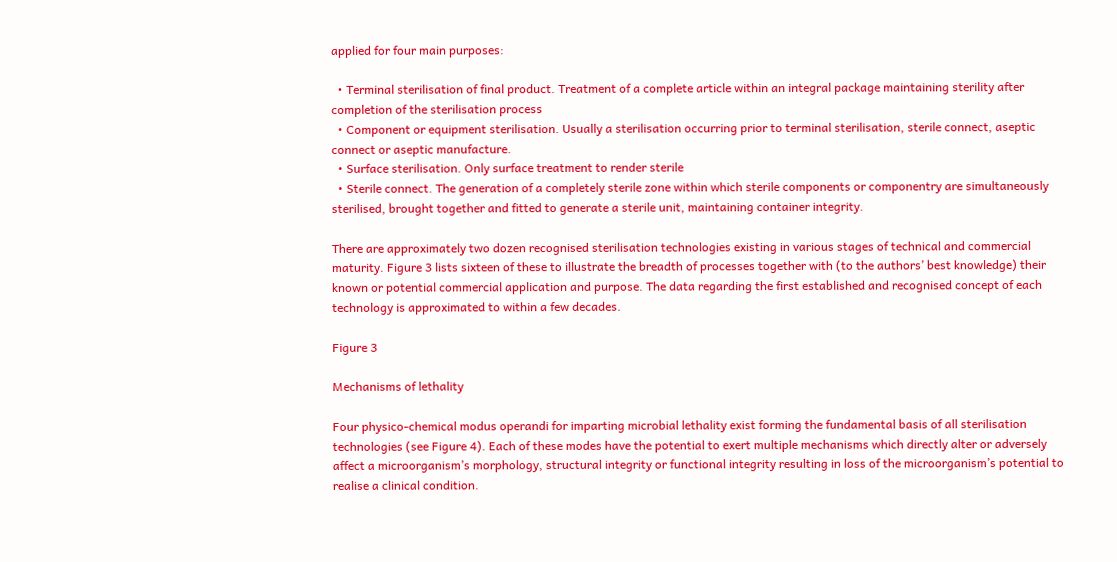applied for four main purposes:

  • Terminal sterilisation of final product. Treatment of a complete article within an integral package maintaining sterility after completion of the sterilisation process
  • Component or equipment sterilisation. Usually a sterilisation occurring prior to terminal sterilisation, sterile connect, aseptic connect or aseptic manufacture.
  • Surface sterilisation. Only surface treatment to render sterile
  • Sterile connect. The generation of a completely sterile zone within which sterile components or componentry are simultaneously sterilised, brought together and fitted to generate a sterile unit, maintaining container integrity.

There are approximately two dozen recognised sterilisation technologies existing in various stages of technical and commercial maturity. Figure 3 lists sixteen of these to illustrate the breadth of processes together with (to the authors’ best knowledge) their known or potential commercial application and purpose. The data regarding the first established and recognised concept of each technology is approximated to within a few decades.

Figure 3

Mechanisms of lethality

Four physico-chemical modus operandi for imparting microbial lethality exist forming the fundamental basis of all sterilisation technologies (see Figure 4). Each of these modes have the potential to exert multiple mechanisms which directly alter or adversely affect a microorganism’s morphology, structural integrity or functional integrity resulting in loss of the microorganism’s potential to realise a clinical condition.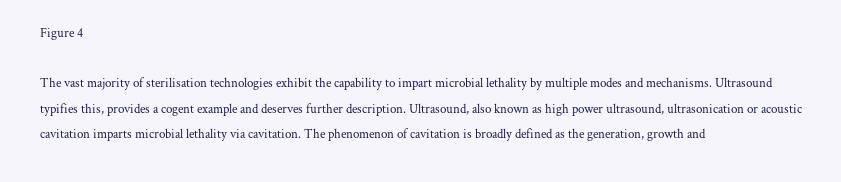Figure 4

The vast majority of sterilisation technologies exhibit the capability to impart microbial lethality by multiple modes and mechanisms. Ultrasound typifies this, provides a cogent example and deserves further description. Ultrasound, also known as high power ultrasound, ultrasonication or acoustic cavitation imparts microbial lethality via cavitation. The phenomenon of cavitation is broadly defined as the generation, growth and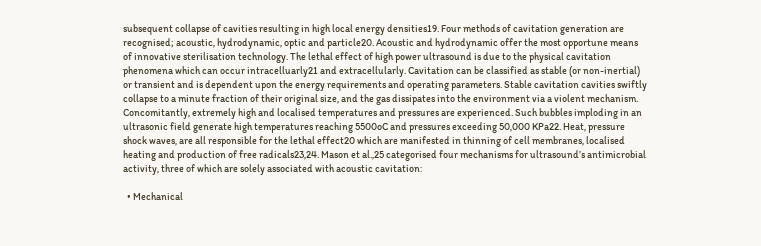subsequent collapse of cavities resulting in high local energy densities19. Four methods of cavitation generation are recognised; acoustic, hydrodynamic, optic and particle20. Acoustic and hydrodynamic offer the most opportune means of innovative sterilisation technology. The lethal effect of high power ultrasound is due to the physical cavitation phenomena which can occur intracelluarly21 and extracellularly. Cavitation can be classified as stable (or non-inertial) or transient and is dependent upon the energy requirements and operating parameters. Stable cavitation cavities swiftly collapse to a minute fraction of their original size, and the gas dissipates into the environment via a violent mechanism. Concomitantly, extremely high and localised temperatures and pressures are experienced. Such bubbles imploding in an ultrasonic field generate high temperatures reaching 5500oC and pressures exceeding 50,000 KPa22. Heat, pressure shock waves, are all responsible for the lethal effect20 which are manifested in thinning of cell membranes, localised heating and production of free radicals23,24. Mason et al.,25 categorised four mechanisms for ultrasound’s antimicrobial activity, three of which are solely associated with acoustic cavitation:

  • Mechanical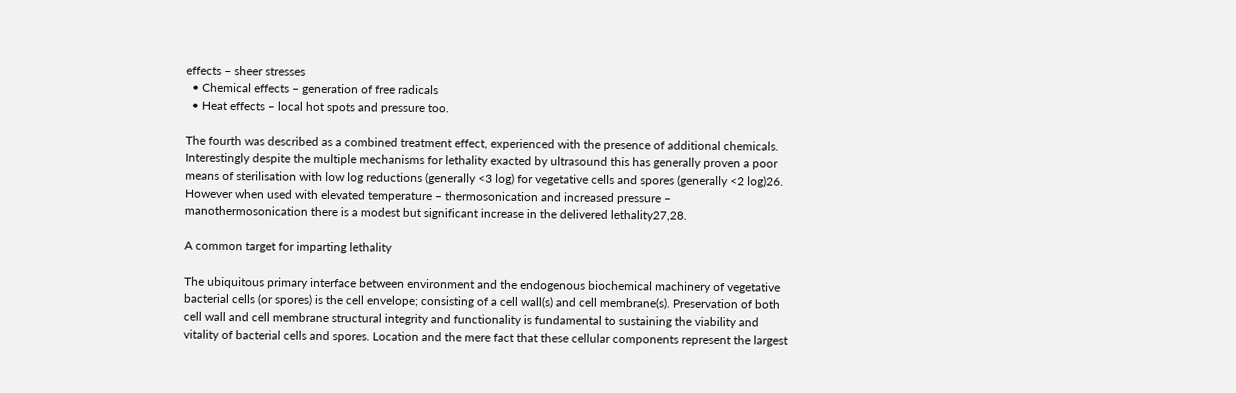effects – sheer stresses
  • Chemical effects – generation of free radicals
  • Heat effects – local hot spots and pressure too.

The fourth was described as a combined treatment effect, experienced with the presence of additional chemicals. Interestingly despite the multiple mechanisms for lethality exacted by ultrasound this has generally proven a poor means of sterilisation with low log reductions (generally <3 log) for vegetative cells and spores (generally <2 log)26. However when used with elevated temperature – thermosonication and increased pressure – manothermosonication there is a modest but significant increase in the delivered lethality27,28.

A common target for imparting lethality

The ubiquitous primary interface between environment and the endogenous biochemical machinery of vegetative bacterial cells (or spores) is the cell envelope; consisting of a cell wall(s) and cell membrane(s). Preservation of both cell wall and cell membrane structural integrity and functionality is fundamental to sustaining the viability and vitality of bacterial cells and spores. Location and the mere fact that these cellular components represent the largest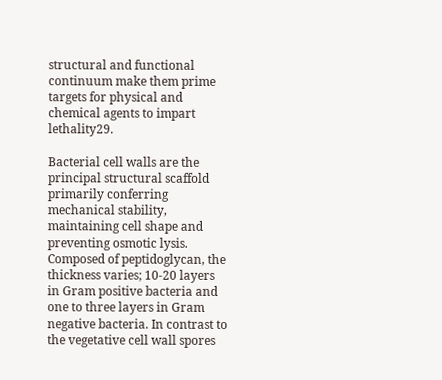structural and functional continuum make them prime targets for physical and chemical agents to impart lethality29.

Bacterial cell walls are the principal structural scaffold primarily conferring mechanical stability, maintaining cell shape and preventing osmotic lysis. Composed of peptidoglycan, the thickness varies; 10-20 layers in Gram positive bacteria and one to three layers in Gram negative bacteria. In contrast to the vegetative cell wall spores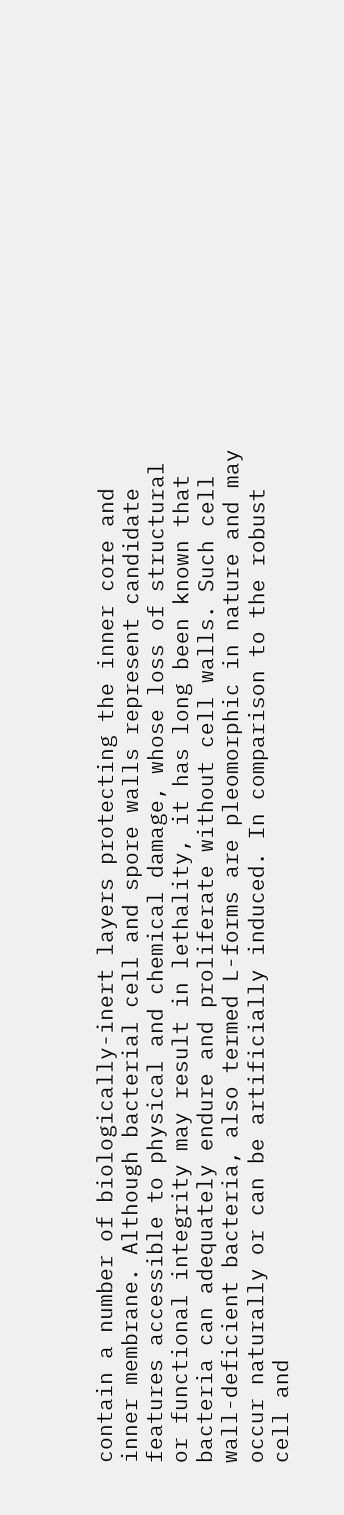contain a number of biologically-inert layers protecting the inner core and inner membrane. Although bacterial cell and spore walls represent candidate features accessible to physical and chemical damage, whose loss of structural or functional integrity may result in lethality, it has long been known that bacteria can adequately endure and proliferate without cell walls. Such cell wall-deficient bacteria, also termed L-forms are pleomorphic in nature and may occur naturally or can be artificially induced. In comparison to the robust cell and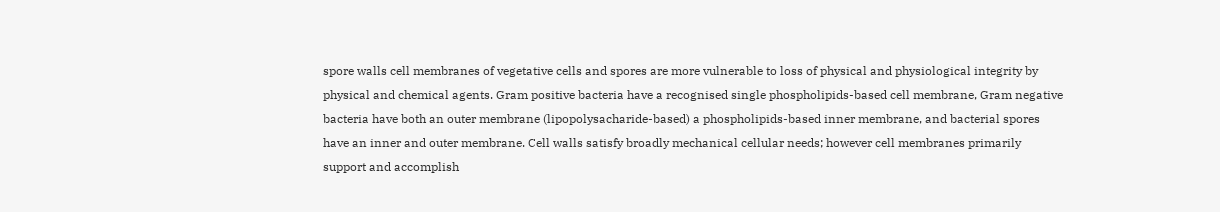spore walls cell membranes of vegetative cells and spores are more vulnerable to loss of physical and physiological integrity by physical and chemical agents. Gram positive bacteria have a recognised single phospholipids-based cell membrane, Gram negative bacteria have both an outer membrane (lipopolysacharide-based) a phospholipids-based inner membrane, and bacterial spores have an inner and outer membrane. Cell walls satisfy broadly mechanical cellular needs; however cell membranes primarily support and accomplish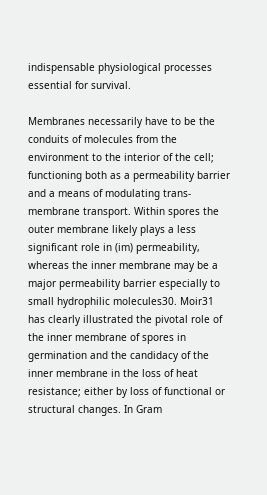indispensable physiological processes essential for survival.

Membranes necessarily have to be the conduits of molecules from the environment to the interior of the cell; functioning both as a permeability barrier and a means of modulating trans-membrane transport. Within spores the outer membrane likely plays a less significant role in (im) permeability, whereas the inner membrane may be a major permeability barrier especially to small hydrophilic molecules30. Moir31 has clearly illustrated the pivotal role of the inner membrane of spores in germination and the candidacy of the inner membrane in the loss of heat resistance; either by loss of functional or structural changes. In Gram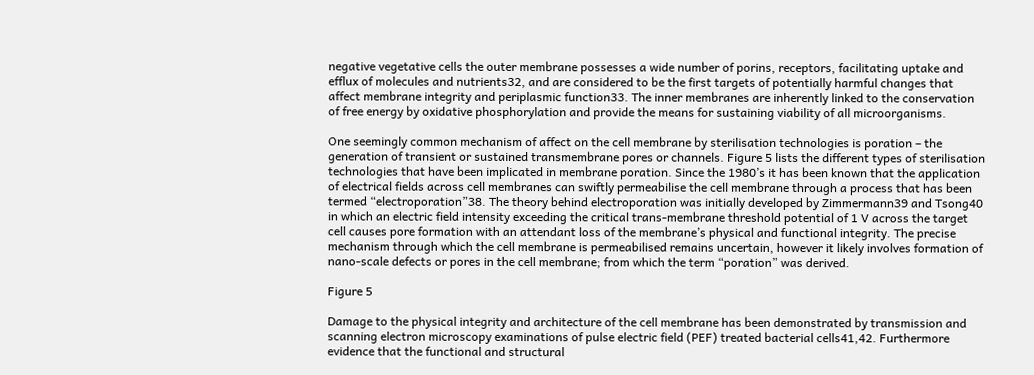negative vegetative cells the outer membrane possesses a wide number of porins, receptors, facilitating uptake and efflux of molecules and nutrients32, and are considered to be the first targets of potentially harmful changes that affect membrane integrity and periplasmic function33. The inner membranes are inherently linked to the conservation of free energy by oxidative phosphorylation and provide the means for sustaining viability of all microorganisms.

One seemingly common mechanism of affect on the cell membrane by sterilisation technologies is poration – the generation of transient or sustained transmembrane pores or channels. Figure 5 lists the different types of sterilisation technologies that have been implicated in membrane poration. Since the 1980’s it has been known that the application of electrical fields across cell membranes can swiftly permeabilise the cell membrane through a process that has been termed “electroporation”38. The theory behind electroporation was initially developed by Zimmermann39 and Tsong40 in which an electric field intensity exceeding the critical trans-membrane threshold potential of 1 V across the target cell causes pore formation with an attendant loss of the membrane’s physical and functional integrity. The precise mechanism through which the cell membrane is permeabilised remains uncertain, however it likely involves formation of nano-scale defects or pores in the cell membrane; from which the term “poration” was derived.

Figure 5

Damage to the physical integrity and architecture of the cell membrane has been demonstrated by transmission and scanning electron microscopy examinations of pulse electric field (PEF) treated bacterial cells41,42. Furthermore evidence that the functional and structural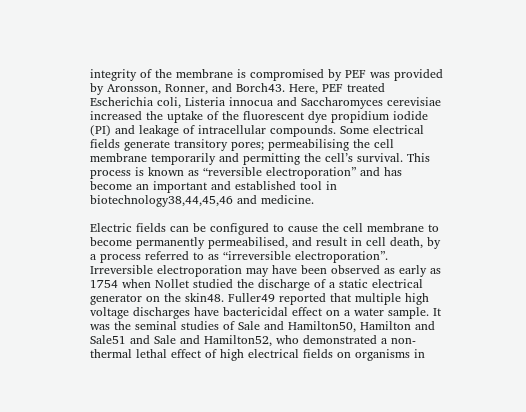integrity of the membrane is compromised by PEF was provided by Aronsson, Ronner, and Borch43. Here, PEF treated Escherichia coli, Listeria innocua and Saccharomyces cerevisiae increased the uptake of the fluorescent dye propidium iodide (PI) and leakage of intracellular compounds. Some electrical fields generate transitory pores; permeabilising the cell membrane temporarily and permitting the cell’s survival. This process is known as “reversible electroporation” and has become an important and established tool in biotechnology38,44,45,46 and medicine.

Electric fields can be configured to cause the cell membrane to become permanently permeabilised, and result in cell death, by a process referred to as “irreversible electroporation”. Irreversible electroporation may have been observed as early as 1754 when Nollet studied the discharge of a static electrical generator on the skin48. Fuller49 reported that multiple high voltage discharges have bactericidal effect on a water sample. It was the seminal studies of Sale and Hamilton50, Hamilton and Sale51 and Sale and Hamilton52, who demonstrated a non-thermal lethal effect of high electrical fields on organisms in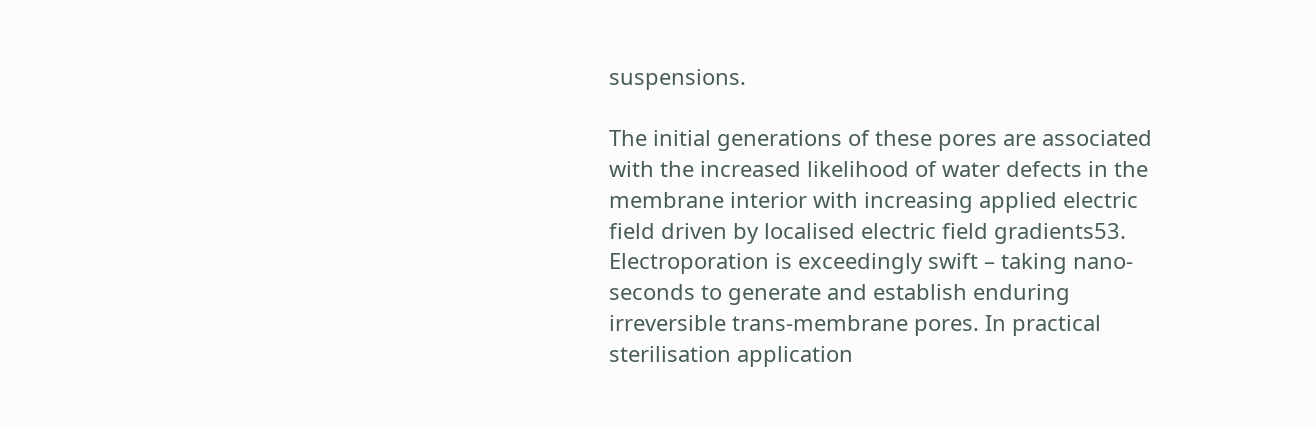suspensions.

The initial generations of these pores are associated with the increased likelihood of water defects in the membrane interior with increasing applied electric field driven by localised electric field gradients53. Electroporation is exceedingly swift – taking nano-seconds to generate and establish enduring irreversible trans-membrane pores. In practical sterilisation application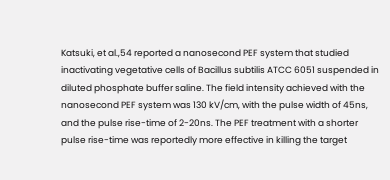Katsuki, et al.,54 reported a nanosecond PEF system that studied inactivating vegetative cells of Bacillus subtilis ATCC 6051 suspended in diluted phosphate buffer saline. The field intensity achieved with the nanosecond PEF system was 130 kV/cm, with the pulse width of 45ns, and the pulse rise-time of 2-20ns. The PEF treatment with a shorter pulse rise-time was reportedly more effective in killing the target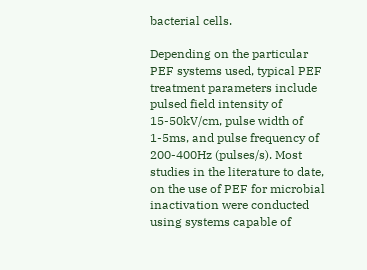bacterial cells.

Depending on the particular PEF systems used, typical PEF treatment parameters include pulsed field intensity of 15-50kV/cm, pulse width of 1-5ms, and pulse frequency of 200-400Hz (pulses/s). Most studies in the literature to date, on the use of PEF for microbial inactivation were conducted using systems capable of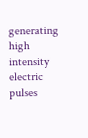generating high intensity electric pulses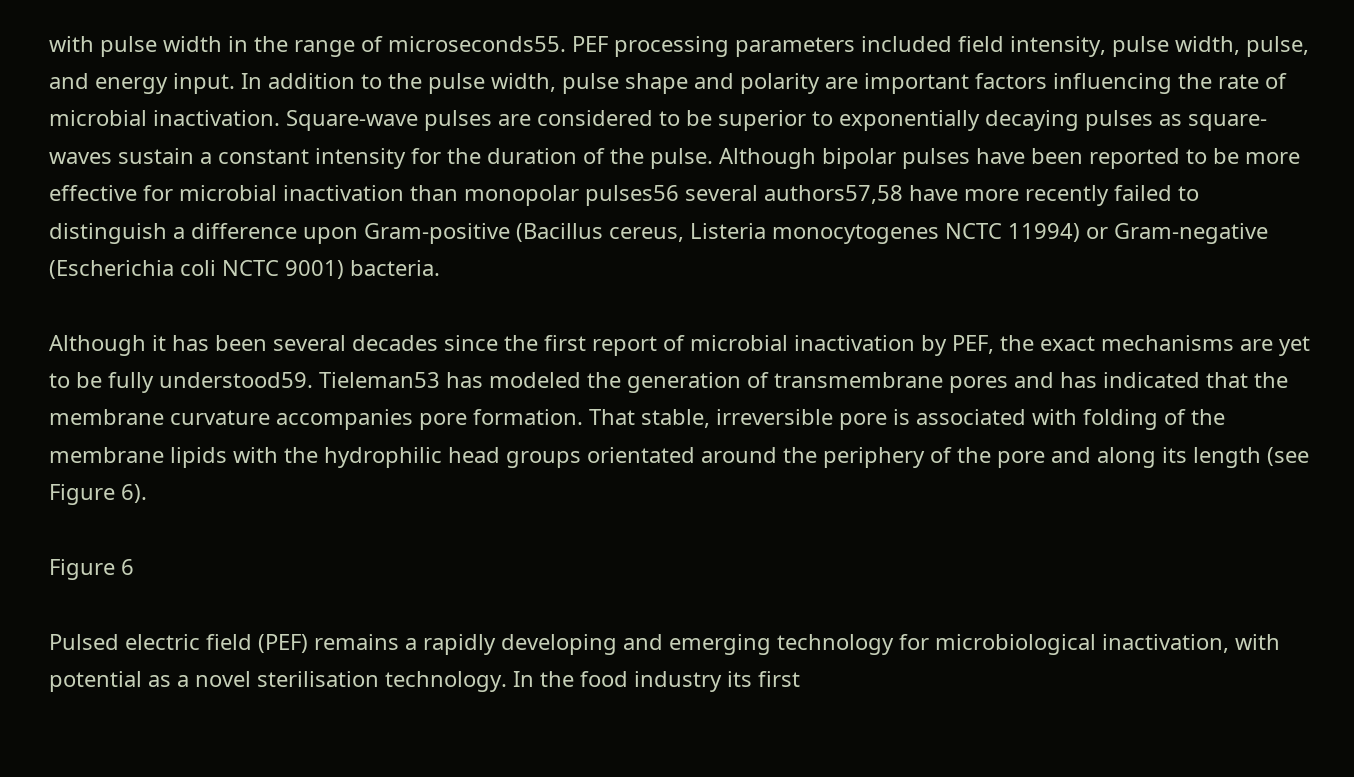with pulse width in the range of microseconds55. PEF processing parameters included field intensity, pulse width, pulse, and energy input. In addition to the pulse width, pulse shape and polarity are important factors influencing the rate of microbial inactivation. Square-wave pulses are considered to be superior to exponentially decaying pulses as square-waves sustain a constant intensity for the duration of the pulse. Although bipolar pulses have been reported to be more effective for microbial inactivation than monopolar pulses56 several authors57,58 have more recently failed to distinguish a difference upon Gram-positive (Bacillus cereus, Listeria monocytogenes NCTC 11994) or Gram-negative (Escherichia coli NCTC 9001) bacteria.

Although it has been several decades since the first report of microbial inactivation by PEF, the exact mechanisms are yet to be fully understood59. Tieleman53 has modeled the generation of transmembrane pores and has indicated that the membrane curvature accompanies pore formation. That stable, irreversible pore is associated with folding of the membrane lipids with the hydrophilic head groups orientated around the periphery of the pore and along its length (see Figure 6).

Figure 6

Pulsed electric field (PEF) remains a rapidly developing and emerging technology for microbiological inactivation, with potential as a novel sterilisation technology. In the food industry its first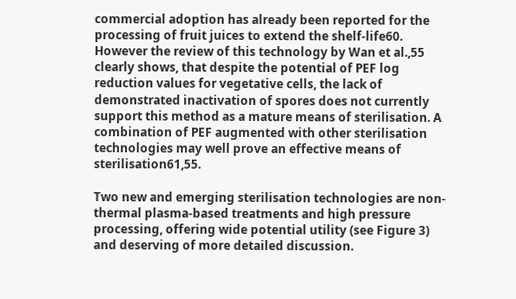commercial adoption has already been reported for the processing of fruit juices to extend the shelf-life60. However the review of this technology by Wan et al.,55 clearly shows, that despite the potential of PEF log reduction values for vegetative cells, the lack of demonstrated inactivation of spores does not currently support this method as a mature means of sterilisation. A combination of PEF augmented with other sterilisation technologies may well prove an effective means of sterilisation61,55.

Two new and emerging sterilisation technologies are non-thermal plasma-based treatments and high pressure processing, offering wide potential utility (see Figure 3) and deserving of more detailed discussion.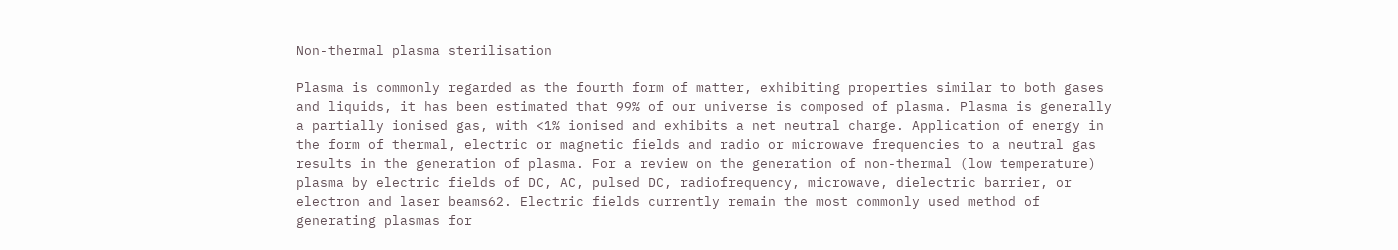Non-thermal plasma sterilisation

Plasma is commonly regarded as the fourth form of matter, exhibiting properties similar to both gases and liquids, it has been estimated that 99% of our universe is composed of plasma. Plasma is generally a partially ionised gas, with <1% ionised and exhibits a net neutral charge. Application of energy in the form of thermal, electric or magnetic fields and radio or microwave frequencies to a neutral gas results in the generation of plasma. For a review on the generation of non-thermal (low temperature) plasma by electric fields of DC, AC, pulsed DC, radiofrequency, microwave, dielectric barrier, or electron and laser beams62. Electric fields currently remain the most commonly used method of generating plasmas for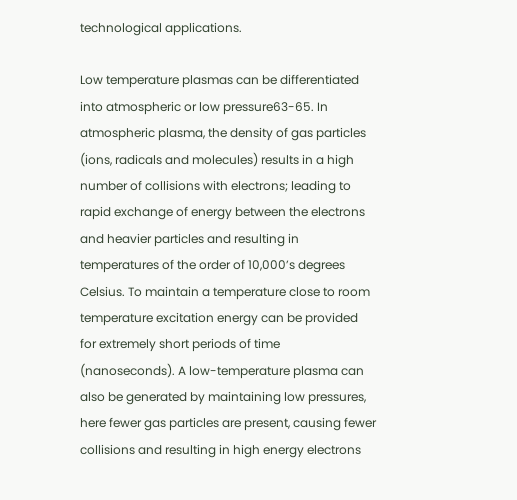technological applications.

Low temperature plasmas can be differentiated into atmospheric or low pressure63-65. In atmospheric plasma, the density of gas particles (ions, radicals and molecules) results in a high number of collisions with electrons; leading to rapid exchange of energy between the electrons and heavier particles and resulting in temperatures of the order of 10,000’s degrees Celsius. To maintain a temperature close to room temperature excitation energy can be provided for extremely short periods of time (nanoseconds). A low-temperature plasma can also be generated by maintaining low pressures, here fewer gas particles are present, causing fewer collisions and resulting in high energy electrons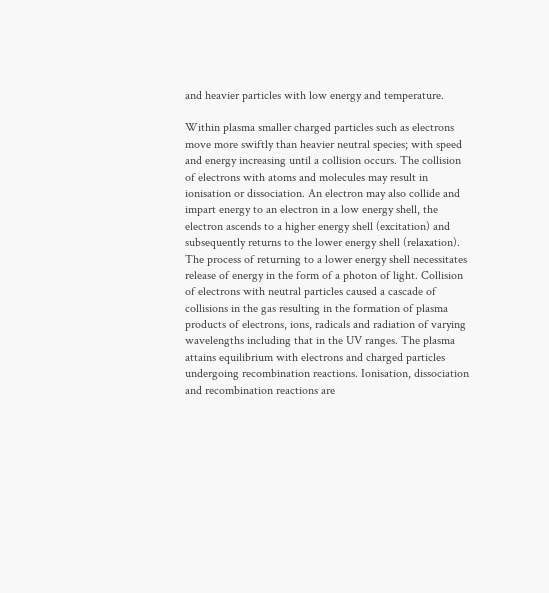and heavier particles with low energy and temperature.

Within plasma smaller charged particles such as electrons move more swiftly than heavier neutral species; with speed and energy increasing until a collision occurs. The collision of electrons with atoms and molecules may result in ionisation or dissociation. An electron may also collide and impart energy to an electron in a low energy shell, the electron ascends to a higher energy shell (excitation) and subsequently returns to the lower energy shell (relaxation). The process of returning to a lower energy shell necessitates release of energy in the form of a photon of light. Collision of electrons with neutral particles caused a cascade of collisions in the gas resulting in the formation of plasma products of electrons, ions, radicals and radiation of varying wavelengths including that in the UV ranges. The plasma attains equilibrium with electrons and charged particles undergoing recombination reactions. Ionisation, dissociation and recombination reactions are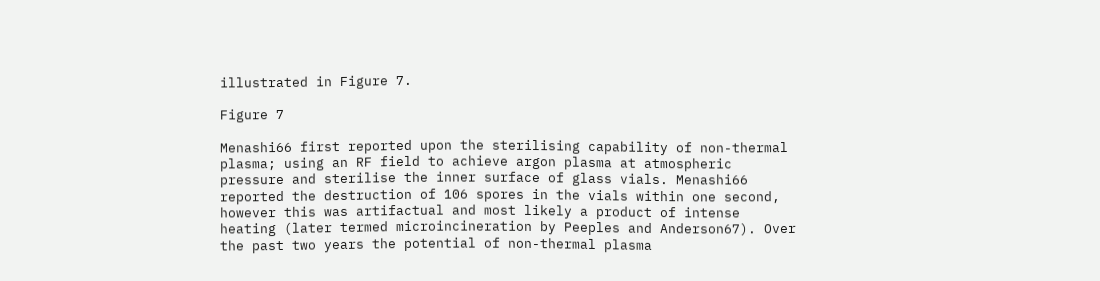illustrated in Figure 7.

Figure 7

Menashi66 first reported upon the sterilising capability of non-thermal plasma; using an RF field to achieve argon plasma at atmospheric pressure and sterilise the inner surface of glass vials. Menashi66 reported the destruction of 106 spores in the vials within one second, however this was artifactual and most likely a product of intense heating (later termed microincineration by Peeples and Anderson67). Over the past two years the potential of non-thermal plasma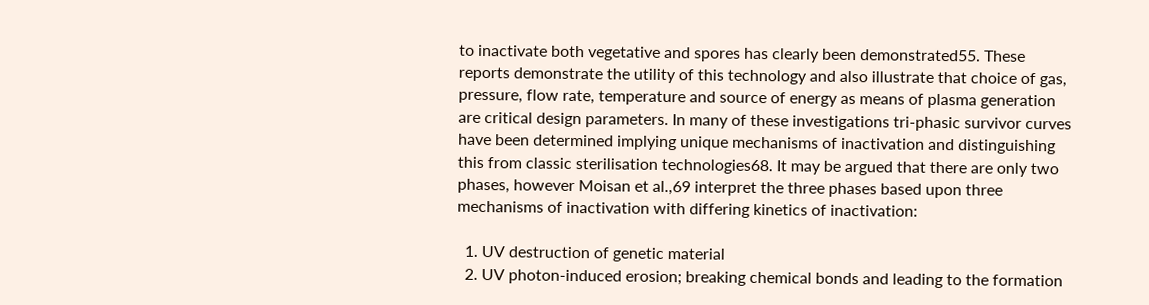to inactivate both vegetative and spores has clearly been demonstrated55. These reports demonstrate the utility of this technology and also illustrate that choice of gas, pressure, flow rate, temperature and source of energy as means of plasma generation are critical design parameters. In many of these investigations tri-phasic survivor curves have been determined implying unique mechanisms of inactivation and distinguishing this from classic sterilisation technologies68. It may be argued that there are only two phases, however Moisan et al.,69 interpret the three phases based upon three mechanisms of inactivation with differing kinetics of inactivation:

  1. UV destruction of genetic material
  2. UV photon-induced erosion; breaking chemical bonds and leading to the formation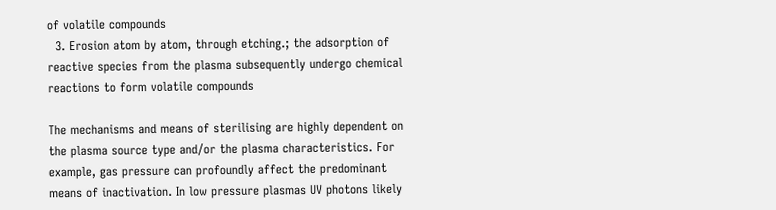of volatile compounds
  3. Erosion atom by atom, through etching.; the adsorption of reactive species from the plasma subsequently undergo chemical reactions to form volatile compounds

The mechanisms and means of sterilising are highly dependent on the plasma source type and/or the plasma characteristics. For example, gas pressure can profoundly affect the predominant means of inactivation. In low pressure plasmas UV photons likely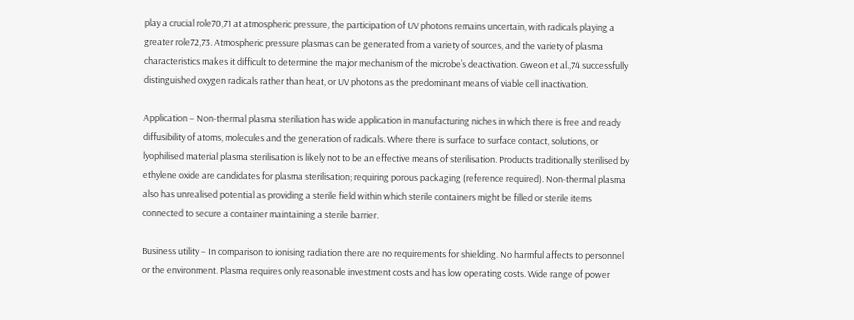play a crucial role70,71 at atmospheric pressure, the participation of UV photons remains uncertain, with radicals playing a greater role72,73. Atmospheric pressure plasmas can be generated from a variety of sources, and the variety of plasma characteristics makes it difficult to determine the major mechanism of the microbe’s deactivation. Gweon et al.,74 successfully distinguished oxygen radicals rather than heat, or UV photons as the predominant means of viable cell inactivation.

Application – Non-thermal plasma steriliation has wide application in manufacturing niches in which there is free and ready diffusibility of atoms, molecules and the generation of radicals. Where there is surface to surface contact, solutions, or lyophilised material plasma sterilisation is likely not to be an effective means of sterilisation. Products traditionally sterilised by ethylene oxide are candidates for plasma sterilisation; requiring porous packaging (reference required). Non-thermal plasma also has unrealised potential as providing a sterile field within which sterile containers might be filled or sterile items connected to secure a container maintaining a sterile barrier.

Business utility – In comparison to ionising radiation there are no requirements for shielding. No harmful affects to personnel or the environment. Plasma requires only reasonable investment costs and has low operating costs. Wide range of power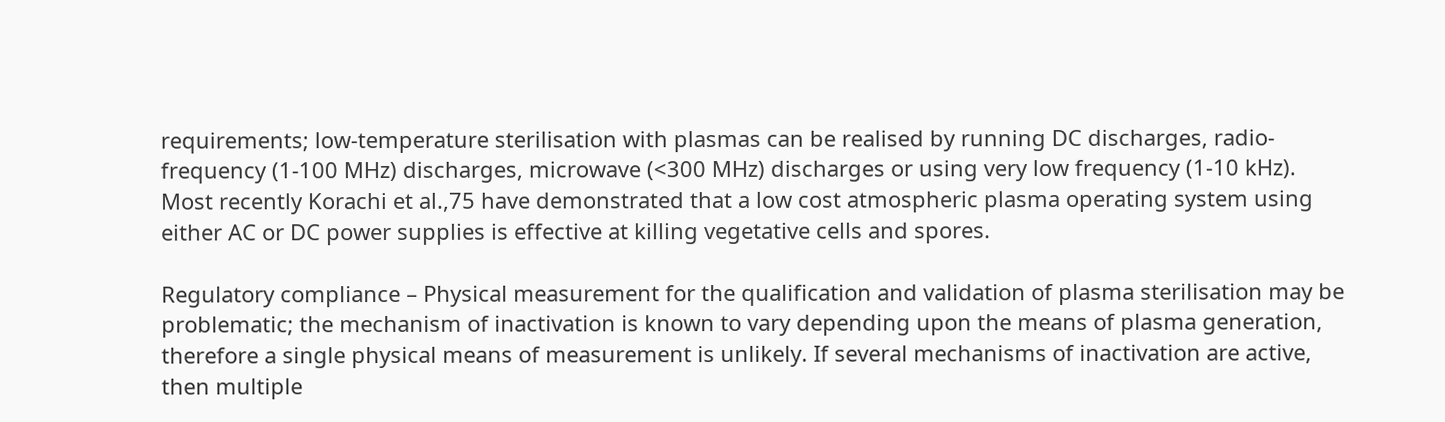requirements; low-temperature sterilisation with plasmas can be realised by running DC discharges, radio-frequency (1-100 MHz) discharges, microwave (<300 MHz) discharges or using very low frequency (1-10 kHz). Most recently Korachi et al.,75 have demonstrated that a low cost atmospheric plasma operating system using either AC or DC power supplies is effective at killing vegetative cells and spores.

Regulatory compliance – Physical measurement for the qualification and validation of plasma sterilisation may be problematic; the mechanism of inactivation is known to vary depending upon the means of plasma generation, therefore a single physical means of measurement is unlikely. If several mechanisms of inactivation are active, then multiple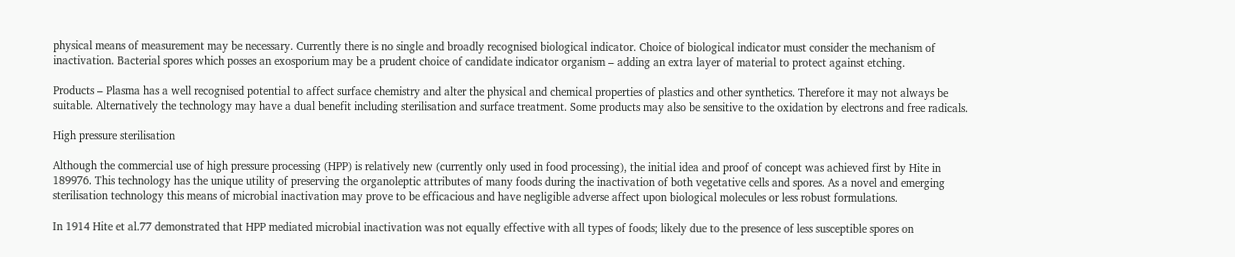physical means of measurement may be necessary. Currently there is no single and broadly recognised biological indicator. Choice of biological indicator must consider the mechanism of inactivation. Bacterial spores which posses an exosporium may be a prudent choice of candidate indicator organism – adding an extra layer of material to protect against etching.

Products – Plasma has a well recognised potential to affect surface chemistry and alter the physical and chemical properties of plastics and other synthetics. Therefore it may not always be suitable. Alternatively the technology may have a dual benefit including sterilisation and surface treatment. Some products may also be sensitive to the oxidation by electrons and free radicals.

High pressure sterilisation

Although the commercial use of high pressure processing (HPP) is relatively new (currently only used in food processing), the initial idea and proof of concept was achieved first by Hite in 189976. This technology has the unique utility of preserving the organoleptic attributes of many foods during the inactivation of both vegetative cells and spores. As a novel and emerging sterilisation technology this means of microbial inactivation may prove to be efficacious and have negligible adverse affect upon biological molecules or less robust formulations.

In 1914 Hite et al.77 demonstrated that HPP mediated microbial inactivation was not equally effective with all types of foods; likely due to the presence of less susceptible spores on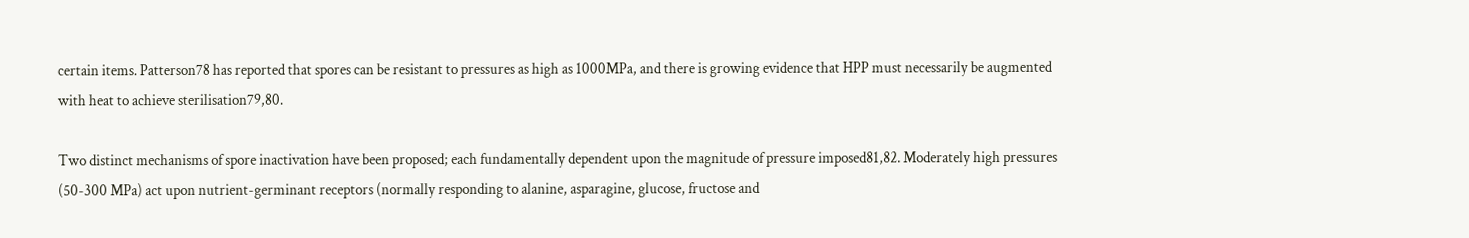certain items. Patterson78 has reported that spores can be resistant to pressures as high as 1000MPa, and there is growing evidence that HPP must necessarily be augmented with heat to achieve sterilisation79,80.

Two distinct mechanisms of spore inactivation have been proposed; each fundamentally dependent upon the magnitude of pressure imposed81,82. Moderately high pressures (50-300 MPa) act upon nutrient-germinant receptors (normally responding to alanine, asparagine, glucose, fructose and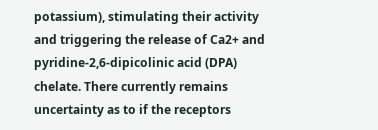potassium), stimulating their activity and triggering the release of Ca2+ and pyridine-2,6-dipicolinic acid (DPA) chelate. There currently remains uncertainty as to if the receptors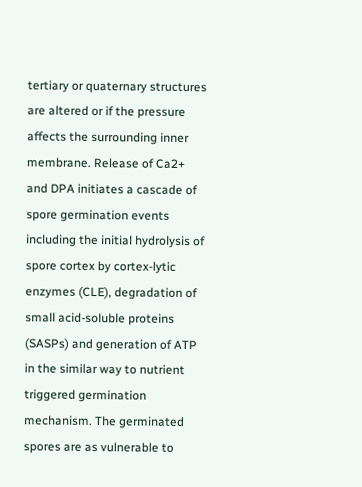tertiary or quaternary structures are altered or if the pressure affects the surrounding inner membrane. Release of Ca2+ and DPA initiates a cascade of spore germination events including the initial hydrolysis of spore cortex by cortex-lytic enzymes (CLE), degradation of small acid-soluble proteins (SASPs) and generation of ATP in the similar way to nutrient triggered germination mechanism. The germinated spores are as vulnerable to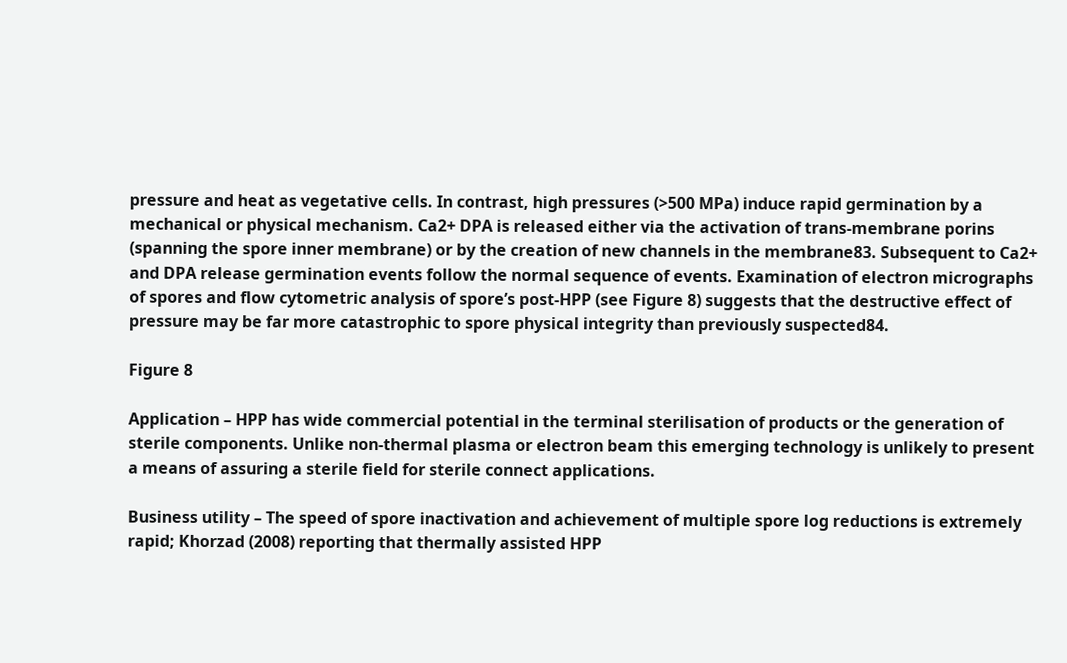pressure and heat as vegetative cells. In contrast, high pressures (>500 MPa) induce rapid germination by a mechanical or physical mechanism. Ca2+ DPA is released either via the activation of trans-membrane porins (spanning the spore inner membrane) or by the creation of new channels in the membrane83. Subsequent to Ca2+ and DPA release germination events follow the normal sequence of events. Examination of electron micrographs of spores and flow cytometric analysis of spore’s post-HPP (see Figure 8) suggests that the destructive effect of pressure may be far more catastrophic to spore physical integrity than previously suspected84.

Figure 8

Application – HPP has wide commercial potential in the terminal sterilisation of products or the generation of sterile components. Unlike non-thermal plasma or electron beam this emerging technology is unlikely to present a means of assuring a sterile field for sterile connect applications.

Business utility – The speed of spore inactivation and achievement of multiple spore log reductions is extremely rapid; Khorzad (2008) reporting that thermally assisted HPP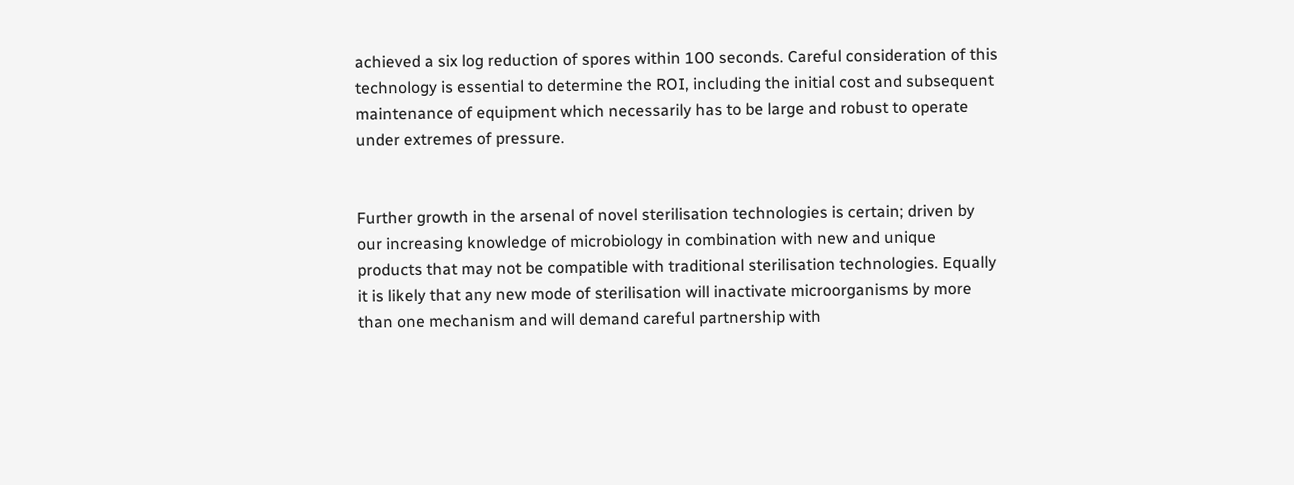achieved a six log reduction of spores within 100 seconds. Careful consideration of this technology is essential to determine the ROI, including the initial cost and subsequent maintenance of equipment which necessarily has to be large and robust to operate under extremes of pressure.


Further growth in the arsenal of novel sterilisation technologies is certain; driven by our increasing knowledge of microbiology in combination with new and unique products that may not be compatible with traditional sterilisation technologies. Equally it is likely that any new mode of sterilisation will inactivate microorganisms by more than one mechanism and will demand careful partnership with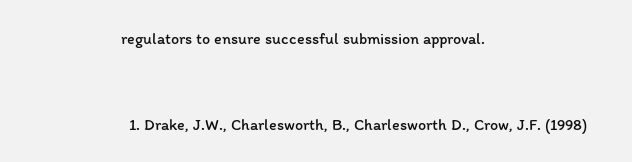regulators to ensure successful submission approval.


  1. Drake, J.W., Charlesworth, B., Charlesworth D., Crow, J.F. (1998)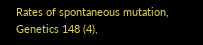Rates of spontaneous mutation, Genetics 148 (4),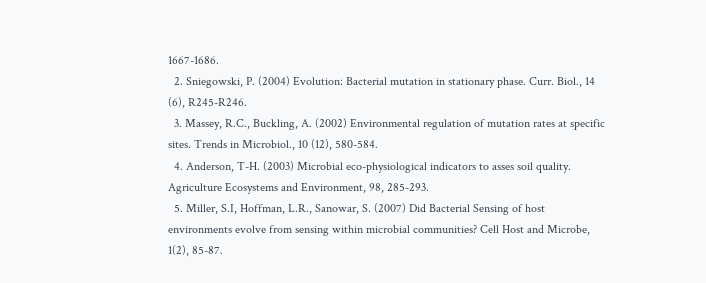1667-1686.
  2. Sniegowski, P. (2004) Evolution: Bacterial mutation in stationary phase. Curr. Biol., 14 (6), R245-R246.
  3. Massey, R.C., Buckling, A. (2002) Environmental regulation of mutation rates at specific sites. Trends in Microbiol., 10 (12), 580-584.
  4. Anderson, T-H. (2003) Microbial eco-physiological indicators to asses soil quality. Agriculture Ecosystems and Environment, 98, 285-293.
  5. Miller, S.I, Hoffman, L.R., Sanowar, S. (2007) Did Bacterial Sensing of host environments evolve from sensing within microbial communities? Cell Host and Microbe, 1(2), 85-87.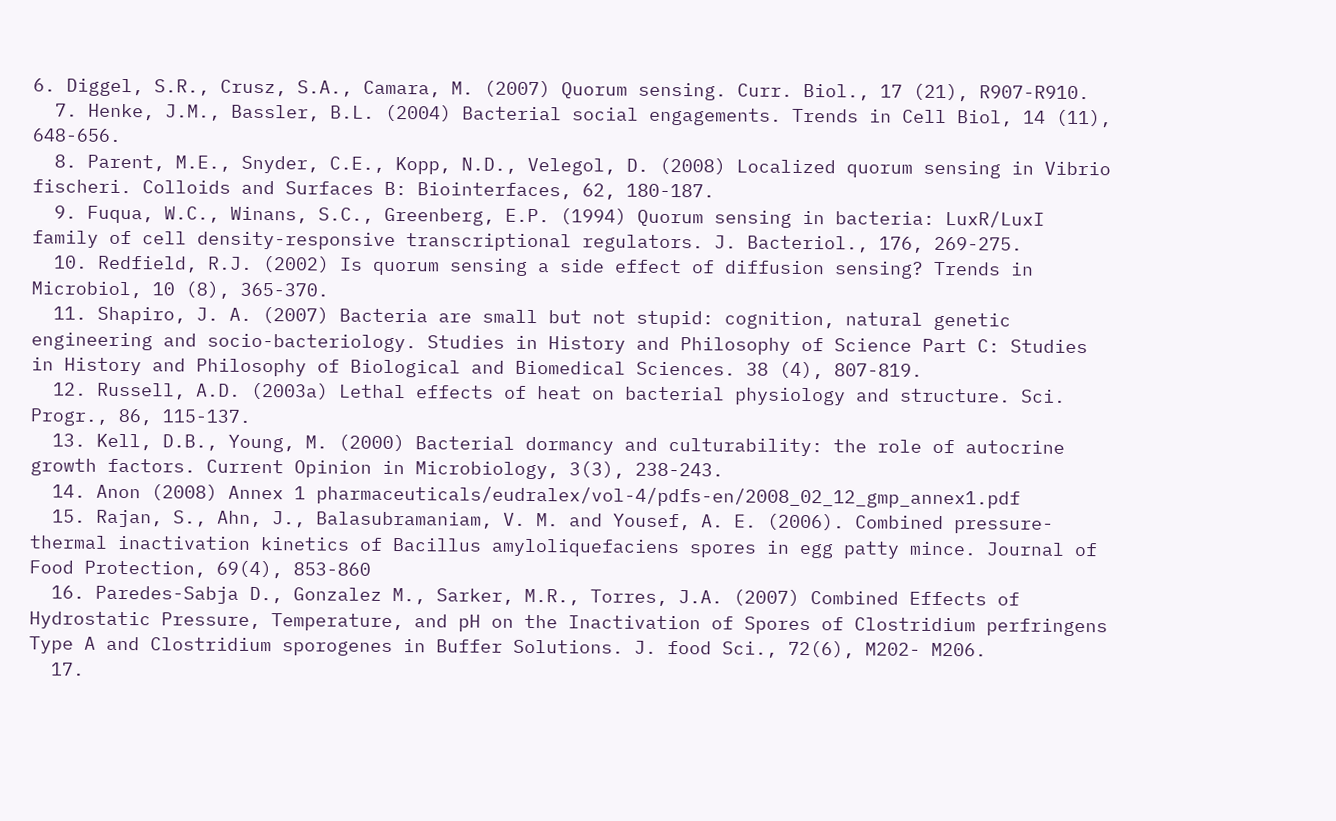6. Diggel, S.R., Crusz, S.A., Camara, M. (2007) Quorum sensing. Curr. Biol., 17 (21), R907-R910.
  7. Henke, J.M., Bassler, B.L. (2004) Bacterial social engagements. Trends in Cell Biol, 14 (11), 648-656.
  8. Parent, M.E., Snyder, C.E., Kopp, N.D., Velegol, D. (2008) Localized quorum sensing in Vibrio fischeri. Colloids and Surfaces B: Biointerfaces, 62, 180-187.
  9. Fuqua, W.C., Winans, S.C., Greenberg, E.P. (1994) Quorum sensing in bacteria: LuxR/LuxI family of cell density-responsive transcriptional regulators. J. Bacteriol., 176, 269-275.
  10. Redfield, R.J. (2002) Is quorum sensing a side effect of diffusion sensing? Trends in Microbiol, 10 (8), 365-370.
  11. Shapiro, J. A. (2007) Bacteria are small but not stupid: cognition, natural genetic engineering and socio-bacteriology. Studies in History and Philosophy of Science Part C: Studies in History and Philosophy of Biological and Biomedical Sciences. 38 (4), 807-819.
  12. Russell, A.D. (2003a) Lethal effects of heat on bacterial physiology and structure. Sci. Progr., 86, 115-137.
  13. Kell, D.B., Young, M. (2000) Bacterial dormancy and culturability: the role of autocrine growth factors. Current Opinion in Microbiology, 3(3), 238-243.
  14. Anon (2008) Annex 1 pharmaceuticals/eudralex/vol-4/pdfs-en/2008_02_12_gmp_annex1.pdf
  15. Rajan, S., Ahn, J., Balasubramaniam, V. M. and Yousef, A. E. (2006). Combined pressure-thermal inactivation kinetics of Bacillus amyloliquefaciens spores in egg patty mince. Journal of Food Protection, 69(4), 853-860
  16. Paredes-Sabja D., Gonzalez M., Sarker, M.R., Torres, J.A. (2007) Combined Effects of Hydrostatic Pressure, Temperature, and pH on the Inactivation of Spores of Clostridium perfringens Type A and Clostridium sporogenes in Buffer Solutions. J. food Sci., 72(6), M202- M206.
  17.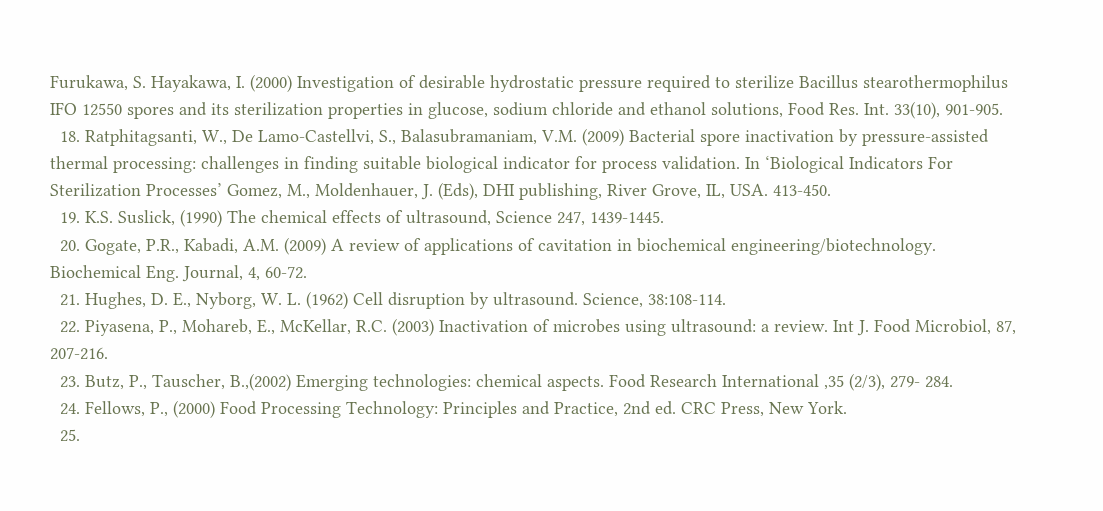Furukawa, S. Hayakawa, I. (2000) Investigation of desirable hydrostatic pressure required to sterilize Bacillus stearothermophilus IFO 12550 spores and its sterilization properties in glucose, sodium chloride and ethanol solutions, Food Res. Int. 33(10), 901-905.
  18. Ratphitagsanti, W., De Lamo-Castellvi, S., Balasubramaniam, V.M. (2009) Bacterial spore inactivation by pressure-assisted thermal processing: challenges in finding suitable biological indicator for process validation. In ‘Biological Indicators For Sterilization Processes’ Gomez, M., Moldenhauer, J. (Eds), DHI publishing, River Grove, IL, USA. 413-450.
  19. K.S. Suslick, (1990) The chemical effects of ultrasound, Science 247, 1439-1445.
  20. Gogate, P.R., Kabadi, A.M. (2009) A review of applications of cavitation in biochemical engineering/biotechnology. Biochemical Eng. Journal, 4, 60-72.
  21. Hughes, D. E., Nyborg, W. L. (1962) Cell disruption by ultrasound. Science, 38:108-114.
  22. Piyasena, P., Mohareb, E., McKellar, R.C. (2003) Inactivation of microbes using ultrasound: a review. Int J. Food Microbiol, 87, 207-216.
  23. Butz, P., Tauscher, B.,(2002) Emerging technologies: chemical aspects. Food Research International ,35 (2/3), 279- 284.
  24. Fellows, P., (2000) Food Processing Technology: Principles and Practice, 2nd ed. CRC Press, New York.
  25.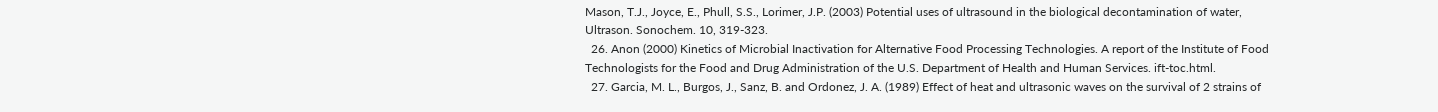Mason, T.J., Joyce, E., Phull, S.S., Lorimer, J.P. (2003) Potential uses of ultrasound in the biological decontamination of water, Ultrason. Sonochem. 10, 319-323.
  26. Anon (2000) Kinetics of Microbial Inactivation for Alternative Food Processing Technologies. A report of the Institute of Food Technologists for the Food and Drug Administration of the U.S. Department of Health and Human Services. ift-toc.html.
  27. Garcia, M. L., Burgos, J., Sanz, B. and Ordonez, J. A. (1989) Effect of heat and ultrasonic waves on the survival of 2 strains of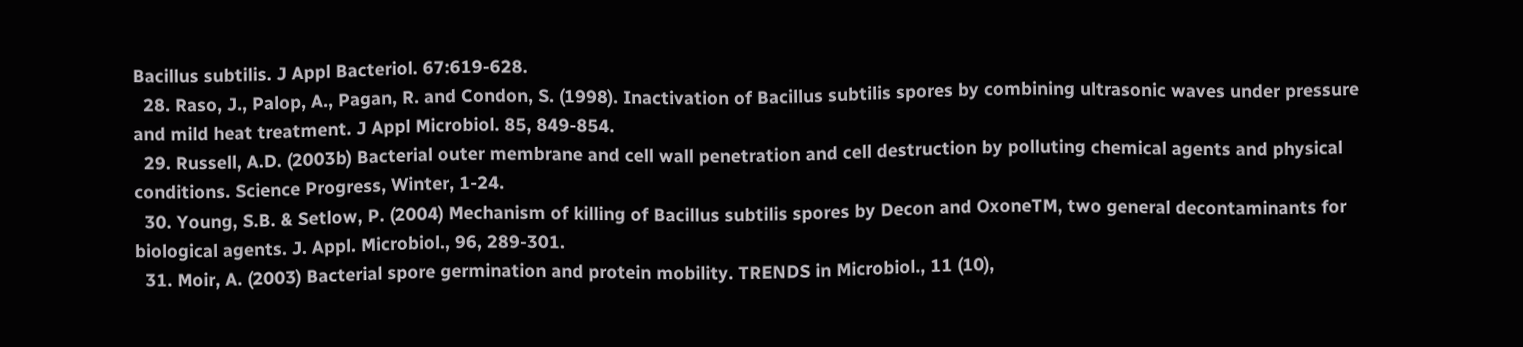Bacillus subtilis. J Appl Bacteriol. 67:619-628.
  28. Raso, J., Palop, A., Pagan, R. and Condon, S. (1998). Inactivation of Bacillus subtilis spores by combining ultrasonic waves under pressure and mild heat treatment. J Appl Microbiol. 85, 849-854.
  29. Russell, A.D. (2003b) Bacterial outer membrane and cell wall penetration and cell destruction by polluting chemical agents and physical conditions. Science Progress, Winter, 1-24.
  30. Young, S.B. & Setlow, P. (2004) Mechanism of killing of Bacillus subtilis spores by Decon and OxoneTM, two general decontaminants for biological agents. J. Appl. Microbiol., 96, 289-301.
  31. Moir, A. (2003) Bacterial spore germination and protein mobility. TRENDS in Microbiol., 11 (10),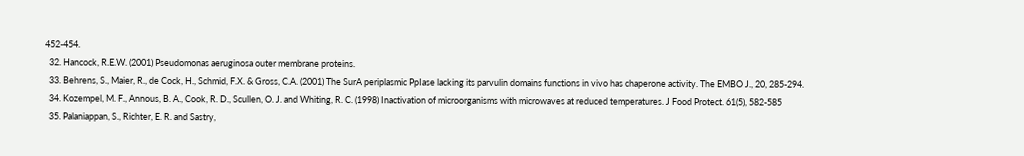452-454.
  32. Hancock, R.E.W. (2001) Pseudomonas aeruginosa outer membrane proteins.
  33. Behrens, S., Maier, R., de Cock, H., Schmid, F.X. & Gross, C.A. (2001) The SurA periplasmic PpIase lacking its parvulin domains functions in vivo has chaperone activity. The EMBO J., 20, 285-294.
  34. Kozempel, M. F., Annous, B. A., Cook, R. D., Scullen, O. J. and Whiting, R. C. (1998) Inactivation of microorganisms with microwaves at reduced temperatures. J Food Protect. 61(5), 582-585
  35. Palaniappan, S., Richter, E. R. and Sastry,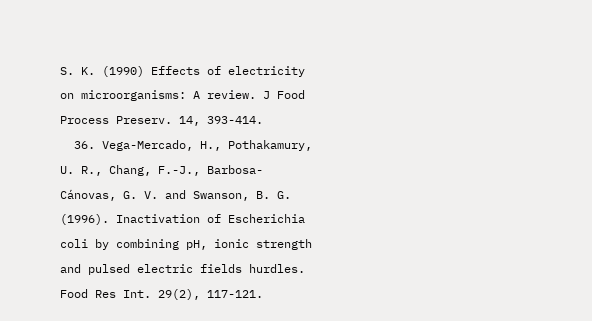S. K. (1990) Effects of electricity on microorganisms: A review. J Food Process Preserv. 14, 393-414.
  36. Vega-Mercado, H., Pothakamury, U. R., Chang, F.-J., Barbosa-Cánovas, G. V. and Swanson, B. G. (1996). Inactivation of Escherichia coli by combining pH, ionic strength and pulsed electric fields hurdles. Food Res Int. 29(2), 117-121.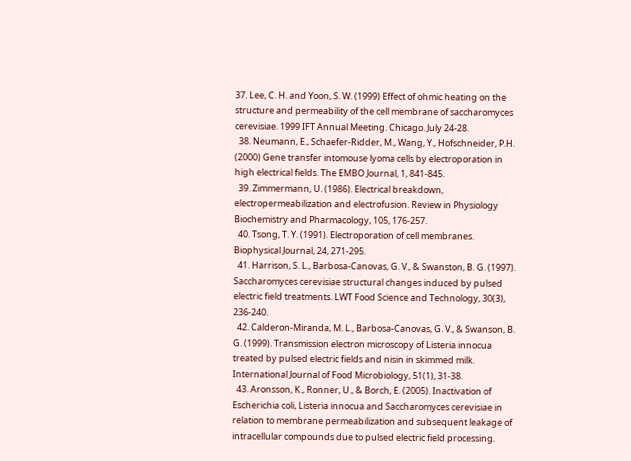37. Lee, C. H. and Yoon, S. W. (1999) Effect of ohmic heating on the structure and permeability of the cell membrane of saccharomyces cerevisiae. 1999 IFT Annual Meeting. Chicago. July 24-28.
  38. Neumann, E., Schaefer-Ridder, M., Wang, Y., Hofschneider, P.H. (2000) Gene transfer intomouse lyoma cells by electroporation in high electrical fields. The EMBO Journal, 1, 841-845.
  39. Zimmermann, U. (1986). Electrical breakdown, electropermeabilization and electrofusion. Review in Physiology Biochemistry and Pharmacology, 105, 176-257.
  40. Tsong, T. Y. (1991). Electroporation of cell membranes. Biophysical Journal, 24, 271-295.
  41. Harrison, S. L., Barbosa-Canovas, G. V., & Swanston, B. G. (1997). Saccharomyces cerevisiae structural changes induced by pulsed electric field treatments. LWT Food Science and Technology, 30(3), 236-240.
  42. Calderon-Miranda, M. L., Barbosa-Canovas, G. V., & Swanson, B. G. (1999). Transmission electron microscopy of Listeria innocua treated by pulsed electric fields and nisin in skimmed milk. International Journal of Food Microbiology, 51(1), 31-38.
  43. Aronsson, K., Ronner, U., & Borch, E. (2005). Inactivation of Escherichia coli, Listeria innocua and Saccharomyces cerevisiae in relation to membrane permeabilization and subsequent leakage of intracellular compounds due to pulsed electric field processing.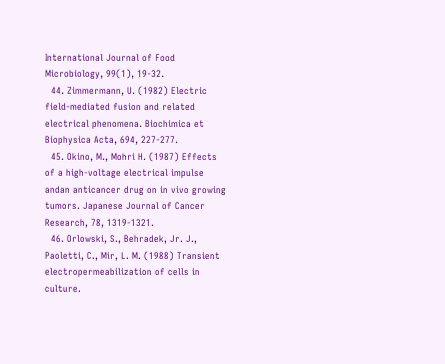International Journal of Food Microbiology, 99(1), 19-32.
  44. Zimmermann, U. (1982) Electric field-mediated fusion and related electrical phenomena. Biochimica et Biophysica Acta, 694, 227-277.
  45. Okino, M., Mohri H. (1987) Effects of a high-voltage electrical impulse andan anticancer drug on in vivo growing tumors. Japanese Journal of Cancer Research, 78, 1319-1321.
  46. Orlowski, S., Behradek, Jr. J., Paoletti, C., Mir, L. M. (1988) Transient electropermeabilization of cells in culture.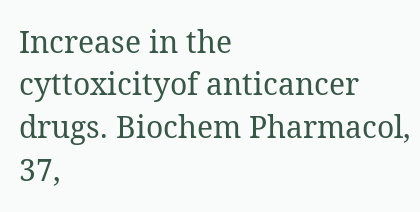Increase in the cyttoxicityof anticancer drugs. Biochem Pharmacol, 37,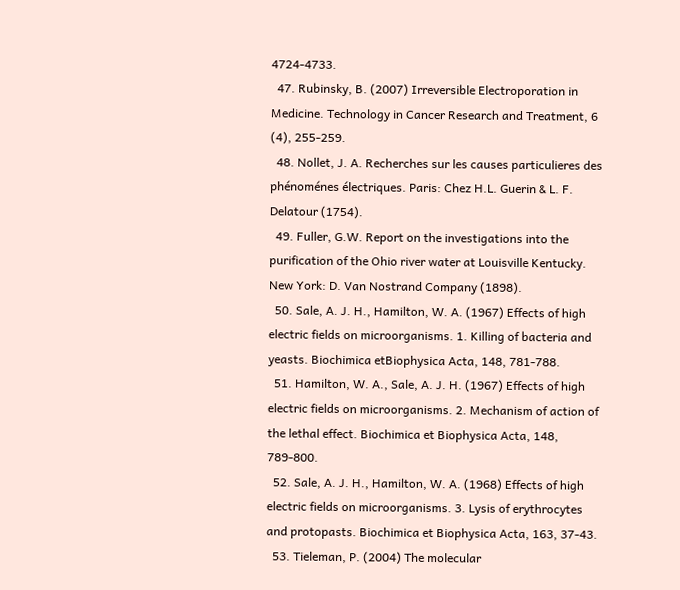4724-4733.
  47. Rubinsky, B. (2007) Irreversible Electroporation in Medicine. Technology in Cancer Research and Treatment, 6 (4), 255-259.
  48. Nollet, J. A. Recherches sur les causes particulieres des phénoménes électriques. Paris: Chez H.L. Guerin & L. F. Delatour (1754).
  49. Fuller, G.W. Report on the investigations into the purification of the Ohio river water at Louisville Kentucky. New York: D. Van Nostrand Company (1898).
  50. Sale, A. J. H., Hamilton, W. A. (1967) Effects of high electric fields on microorganisms. 1. Killing of bacteria and yeasts. Biochimica etBiophysica Acta, 148, 781-788.
  51. Hamilton, W. A., Sale, A. J. H. (1967) Effects of high electric fields on microorganisms. 2. Mechanism of action of the lethal effect. Biochimica et Biophysica Acta, 148, 789-800.
  52. Sale, A. J. H., Hamilton, W. A. (1968) Effects of high electric fields on microorganisms. 3. Lysis of erythrocytes and protopasts. Biochimica et Biophysica Acta, 163, 37-43.
  53. Tieleman, P. (2004) The molecular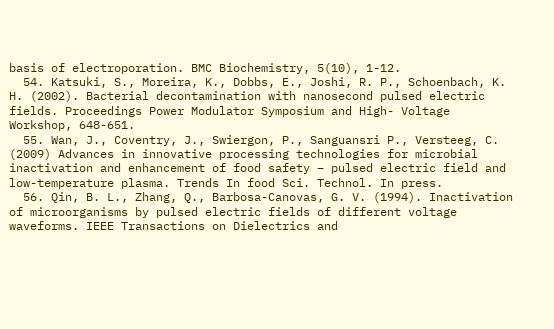basis of electroporation. BMC Biochemistry, 5(10), 1-12.
  54. Katsuki, S., Moreira, K., Dobbs, E., Joshi, R. P., Schoenbach, K. H. (2002). Bacterial decontamination with nanosecond pulsed electric fields. Proceedings Power Modulator Symposium and High- Voltage Workshop, 648-651.
  55. Wan, J., Coventry, J., Swiergon, P., Sanguansri P., Versteeg, C. (2009) Advances in innovative processing technologies for microbial inactivation and enhancement of food safety – pulsed electric field and low-temperature plasma. Trends In food Sci. Technol. In press.
  56. Qin, B. L., Zhang, Q., Barbosa-Canovas, G. V. (1994). Inactivation of microorganisms by pulsed electric fields of different voltage waveforms. IEEE Transactions on Dielectrics and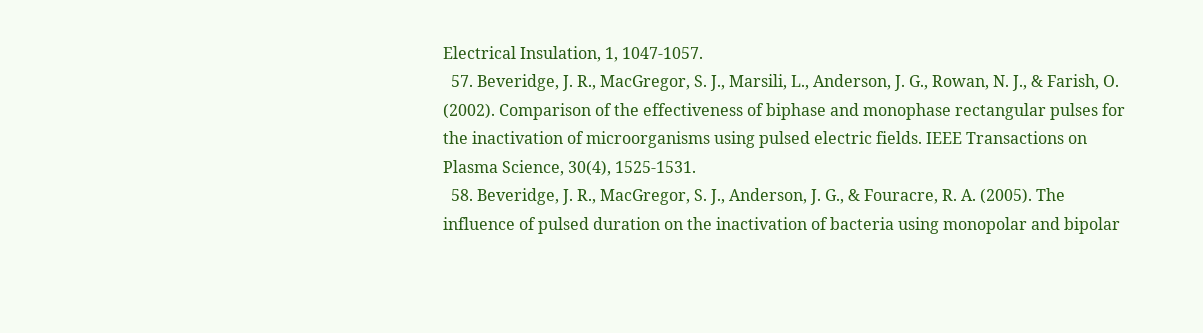Electrical Insulation, 1, 1047-1057.
  57. Beveridge, J. R., MacGregor, S. J., Marsili, L., Anderson, J. G., Rowan, N. J., & Farish, O. (2002). Comparison of the effectiveness of biphase and monophase rectangular pulses for the inactivation of microorganisms using pulsed electric fields. IEEE Transactions on Plasma Science, 30(4), 1525-1531.
  58. Beveridge, J. R., MacGregor, S. J., Anderson, J. G., & Fouracre, R. A. (2005). The influence of pulsed duration on the inactivation of bacteria using monopolar and bipolar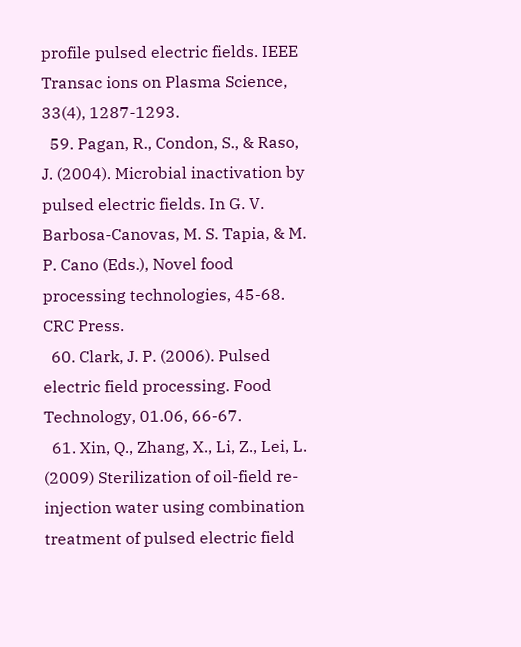profile pulsed electric fields. IEEE Transac ions on Plasma Science, 33(4), 1287-1293.
  59. Pagan, R., Condon, S., & Raso, J. (2004). Microbial inactivation by pulsed electric fields. In G. V. Barbosa-Canovas, M. S. Tapia, & M. P. Cano (Eds.), Novel food processing technologies, 45-68. CRC Press.
  60. Clark, J. P. (2006). Pulsed electric field processing. Food Technology, 01.06, 66-67.
  61. Xin, Q., Zhang, X., Li, Z., Lei, L. (2009) Sterilization of oil-field re-injection water using combination treatment of pulsed electric field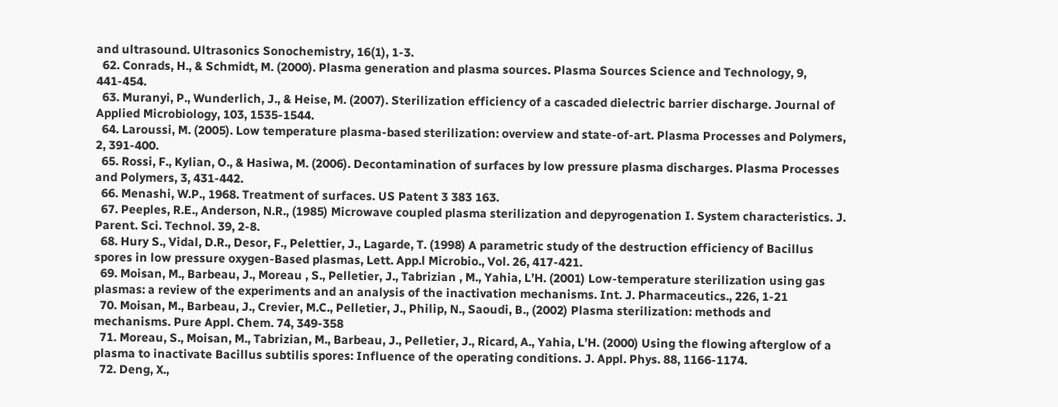and ultrasound. Ultrasonics Sonochemistry, 16(1), 1-3.
  62. Conrads, H., & Schmidt, M. (2000). Plasma generation and plasma sources. Plasma Sources Science and Technology, 9, 441-454.
  63. Muranyi, P., Wunderlich, J., & Heise, M. (2007). Sterilization efficiency of a cascaded dielectric barrier discharge. Journal of Applied Microbiology, 103, 1535-1544.
  64. Laroussi, M. (2005). Low temperature plasma-based sterilization: overview and state-of-art. Plasma Processes and Polymers, 2, 391-400.
  65. Rossi, F., Kylian, O., & Hasiwa, M. (2006). Decontamination of surfaces by low pressure plasma discharges. Plasma Processes and Polymers, 3, 431-442.
  66. Menashi, W.P., 1968. Treatment of surfaces. US Patent 3 383 163.
  67. Peeples, R.E., Anderson, N.R., (1985) Microwave coupled plasma sterilization and depyrogenation I. System characteristics. J. Parent. Sci. Technol. 39, 2-8.
  68. Hury S., Vidal, D.R., Desor, F., Pelettier, J., Lagarde, T. (1998) A parametric study of the destruction efficiency of Bacillus spores in low pressure oxygen-Based plasmas, Lett. App.l Microbio., Vol. 26, 417-421.
  69. Moisan, M., Barbeau, J., Moreau , S., Pelletier, J., Tabrizian , M., Yahia, L’H. (2001) Low-temperature sterilization using gas plasmas: a review of the experiments and an analysis of the inactivation mechanisms. Int. J. Pharmaceutics., 226, 1-21
  70. Moisan, M., Barbeau, J., Crevier, M.C., Pelletier, J., Philip, N., Saoudi, B., (2002) Plasma sterilization: methods and mechanisms. Pure Appl. Chem. 74, 349-358
  71. Moreau, S., Moisan, M., Tabrizian, M., Barbeau, J., Pelletier, J., Ricard, A., Yahia, L’H. (2000) Using the flowing afterglow of a plasma to inactivate Bacillus subtilis spores: Influence of the operating conditions. J. Appl. Phys. 88, 1166-1174.
  72. Deng, X.,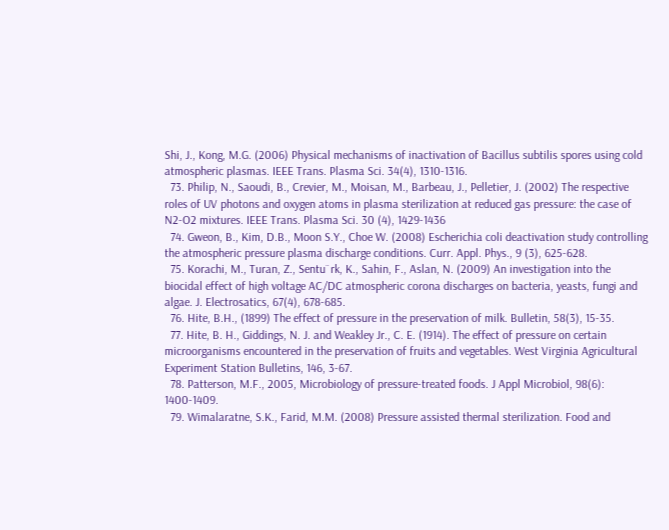Shi, J., Kong, M.G. (2006) Physical mechanisms of inactivation of Bacillus subtilis spores using cold atmospheric plasmas. IEEE Trans. Plasma Sci. 34(4), 1310-1316.
  73. Philip, N., Saoudi, B., Crevier, M., Moisan, M., Barbeau, J., Pelletier, J. (2002) The respective roles of UV photons and oxygen atoms in plasma sterilization at reduced gas pressure: the case of N2-O2 mixtures. IEEE Trans. Plasma Sci. 30 (4), 1429-1436
  74. Gweon, B., Kim, D.B., Moon S.Y., Choe W. (2008) Escherichia coli deactivation study controlling the atmospheric pressure plasma discharge conditions. Curr. Appl. Phys., 9 (3), 625-628.
  75. Korachi, M., Turan, Z., Sentu¨rk, K., Sahin, F., Aslan, N. (2009) An investigation into the biocidal effect of high voltage AC/DC atmospheric corona discharges on bacteria, yeasts, fungi and algae. J. Electrosatics, 67(4), 678-685.
  76. Hite, B.H., (1899) The effect of pressure in the preservation of milk. Bulletin, 58(3), 15-35.
  77. Hite, B. H., Giddings, N. J. and Weakley Jr., C. E. (1914). The effect of pressure on certain microorganisms encountered in the preservation of fruits and vegetables. West Virginia Agricultural Experiment Station Bulletins, 146, 3-67.
  78. Patterson, M.F., 2005, Microbiology of pressure-treated foods. J Appl Microbiol, 98(6): 1400-1409.
  79. Wimalaratne, S.K., Farid, M.M. (2008) Pressure assisted thermal sterilization. Food and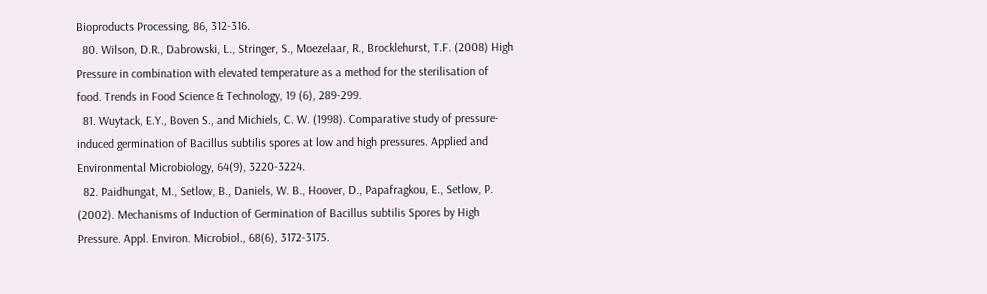Bioproducts Processing, 86, 312-316.
  80. Wilson, D.R., Dabrowski, L., Stringer, S., Moezelaar, R., Brocklehurst, T.F. (2008) High Pressure in combination with elevated temperature as a method for the sterilisation of food. Trends in Food Science & Technology, 19 (6), 289-299.
  81. Wuytack, E.Y., Boven S., and Michiels, C. W. (1998). Comparative study of pressure-induced germination of Bacillus subtilis spores at low and high pressures. Applied and Environmental Microbiology, 64(9), 3220-3224.
  82. Paidhungat, M., Setlow, B., Daniels, W. B., Hoover, D., Papafragkou, E., Setlow, P. (2002). Mechanisms of Induction of Germination of Bacillus subtilis Spores by High Pressure. Appl. Environ. Microbiol., 68(6), 3172-3175.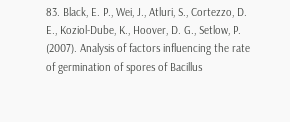83. Black, E. P., Wei, J., Atluri, S., Cortezzo, D. E., Koziol-Dube, K., Hoover, D. G., Setlow, P. (2007). Analysis of factors influencing the rate of germination of spores of Bacillus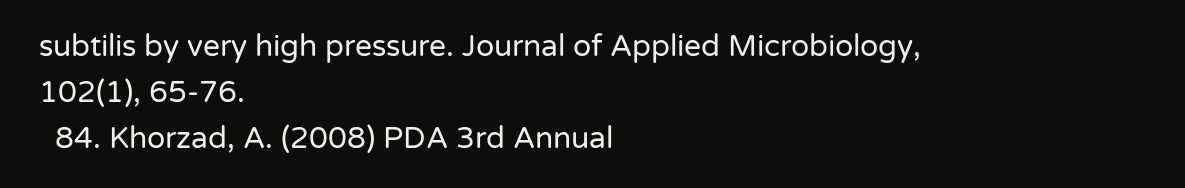subtilis by very high pressure. Journal of Applied Microbiology, 102(1), 65-76.
  84. Khorzad, A. (2008) PDA 3rd Annual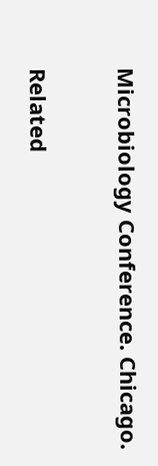Microbiology Conference. Chicago.

Related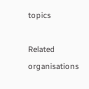topics

Related organisations